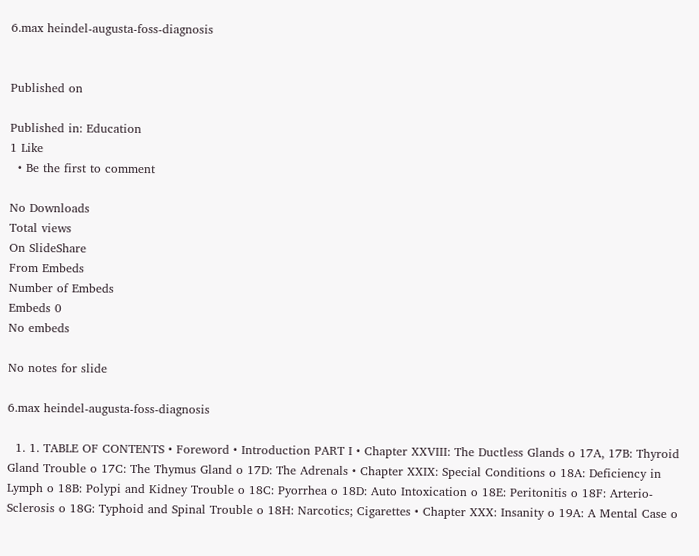6.max heindel-augusta-foss-diagnosis


Published on

Published in: Education
1 Like
  • Be the first to comment

No Downloads
Total views
On SlideShare
From Embeds
Number of Embeds
Embeds 0
No embeds

No notes for slide

6.max heindel-augusta-foss-diagnosis

  1. 1. TABLE OF CONTENTS • Foreword • Introduction PART I • Chapter XXVIII: The Ductless Glands o 17A, 17B: Thyroid Gland Trouble o 17C: The Thymus Gland o 17D: The Adrenals • Chapter XXIX: Special Conditions o 18A: Deficiency in Lymph o 18B: Polypi and Kidney Trouble o 18C: Pyorrhea o 18D: Auto Intoxication o 18E: Peritonitis o 18F: Arterio-Sclerosis o 18G: Typhoid and Spinal Trouble o 18H: Narcotics; Cigarettes • Chapter XXX: Insanity o 19A: A Mental Case o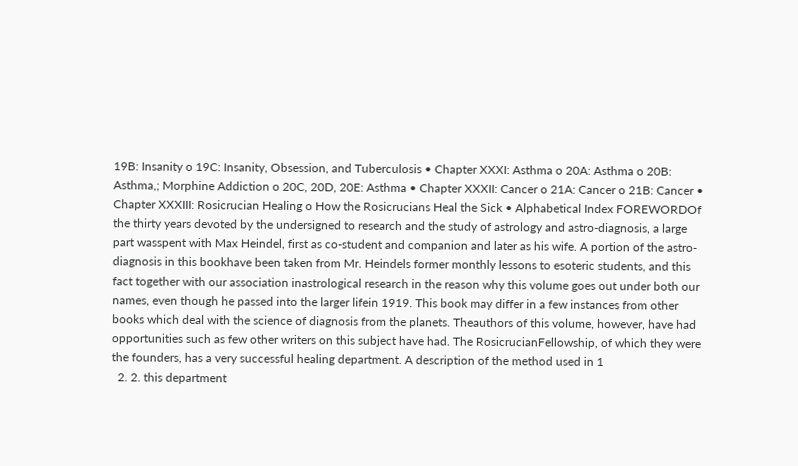19B: Insanity o 19C: Insanity, Obsession, and Tuberculosis • Chapter XXXI: Asthma o 20A: Asthma o 20B: Asthma,; Morphine Addiction o 20C, 20D, 20E: Asthma • Chapter XXXII: Cancer o 21A: Cancer o 21B: Cancer • Chapter XXXIII: Rosicrucian Healing o How the Rosicrucians Heal the Sick • Alphabetical Index FOREWORDOf the thirty years devoted by the undersigned to research and the study of astrology and astro-diagnosis, a large part wasspent with Max Heindel, first as co-student and companion and later as his wife. A portion of the astro-diagnosis in this bookhave been taken from Mr. Heindels former monthly lessons to esoteric students, and this fact together with our association inastrological research in the reason why this volume goes out under both our names, even though he passed into the larger lifein 1919. This book may differ in a few instances from other books which deal with the science of diagnosis from the planets. Theauthors of this volume, however, have had opportunities such as few other writers on this subject have had. The RosicrucianFellowship, of which they were the founders, has a very successful healing department. A description of the method used in 1
  2. 2. this department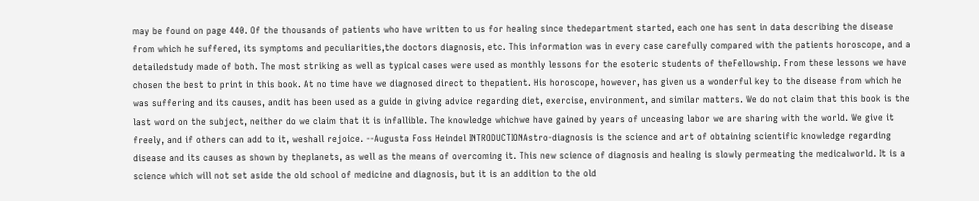may be found on page 440. Of the thousands of patients who have written to us for healing since thedepartment started, each one has sent in data describing the disease from which he suffered, its symptoms and peculiarities,the doctors diagnosis, etc. This information was in every case carefully compared with the patients horoscope, and a detailedstudy made of both. The most striking as well as typical cases were used as monthly lessons for the esoteric students of theFellowship. From these lessons we have chosen the best to print in this book. At no time have we diagnosed direct to thepatient. His horoscope, however, has given us a wonderful key to the disease from which he was suffering and its causes, andit has been used as a guide in giving advice regarding diet, exercise, environment, and similar matters. We do not claim that this book is the last word on the subject, neither do we claim that it is infallible. The knowledge whichwe have gained by years of unceasing labor we are sharing with the world. We give it freely, and if others can add to it, weshall rejoice. --Augusta Foss Heindel INTRODUCTIONAstro-diagnosis is the science and art of obtaining scientific knowledge regarding disease and its causes as shown by theplanets, as well as the means of overcoming it. This new science of diagnosis and healing is slowly permeating the medicalworld. It is a science which will not set aside the old school of medicine and diagnosis, but it is an addition to the old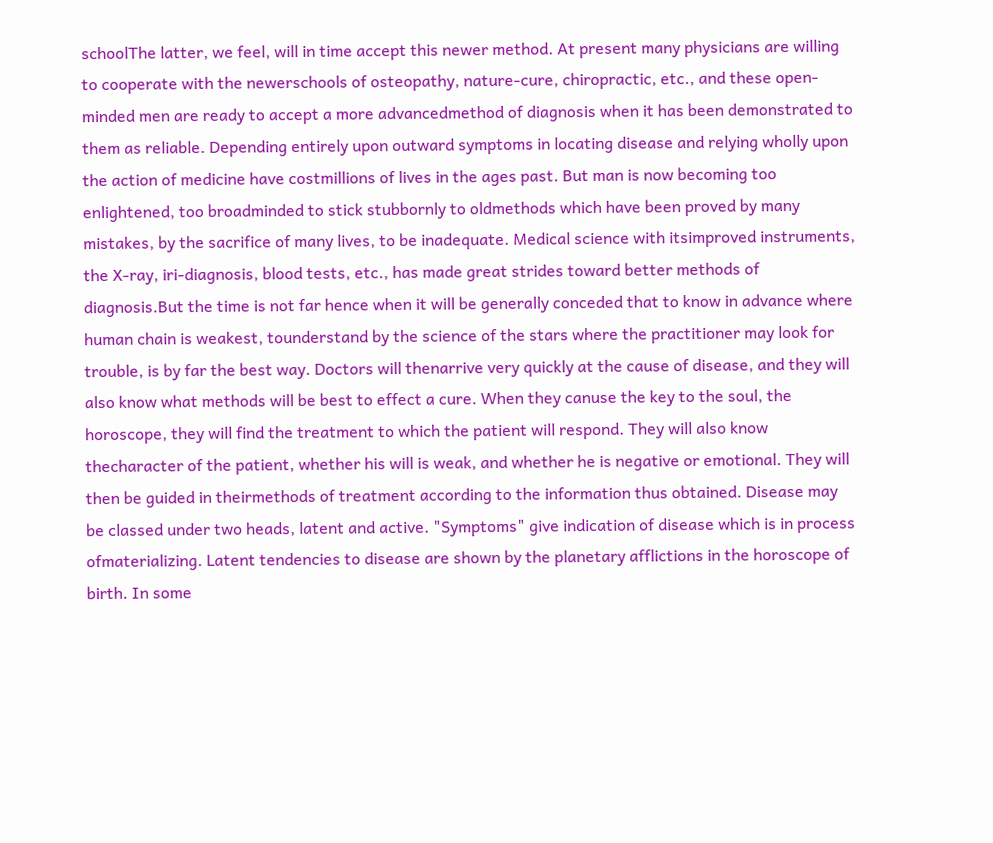schoolThe latter, we feel, will in time accept this newer method. At present many physicians are willing to cooperate with the newerschools of osteopathy, nature-cure, chiropractic, etc., and these open-minded men are ready to accept a more advancedmethod of diagnosis when it has been demonstrated to them as reliable. Depending entirely upon outward symptoms in locating disease and relying wholly upon the action of medicine have costmillions of lives in the ages past. But man is now becoming too enlightened, too broadminded to stick stubbornly to oldmethods which have been proved by many mistakes, by the sacrifice of many lives, to be inadequate. Medical science with itsimproved instruments, the X-ray, iri-diagnosis, blood tests, etc., has made great strides toward better methods of diagnosis.But the time is not far hence when it will be generally conceded that to know in advance where human chain is weakest, tounderstand by the science of the stars where the practitioner may look for trouble, is by far the best way. Doctors will thenarrive very quickly at the cause of disease, and they will also know what methods will be best to effect a cure. When they canuse the key to the soul, the horoscope, they will find the treatment to which the patient will respond. They will also know thecharacter of the patient, whether his will is weak, and whether he is negative or emotional. They will then be guided in theirmethods of treatment according to the information thus obtained. Disease may be classed under two heads, latent and active. "Symptoms" give indication of disease which is in process ofmaterializing. Latent tendencies to disease are shown by the planetary afflictions in the horoscope of birth. In some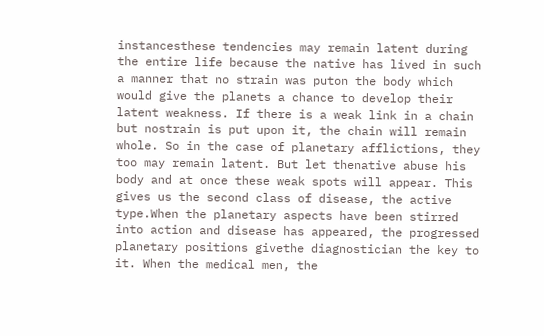instancesthese tendencies may remain latent during the entire life because the native has lived in such a manner that no strain was puton the body which would give the planets a chance to develop their latent weakness. If there is a weak link in a chain but nostrain is put upon it, the chain will remain whole. So in the case of planetary afflictions, they too may remain latent. But let thenative abuse his body and at once these weak spots will appear. This gives us the second class of disease, the active type.When the planetary aspects have been stirred into action and disease has appeared, the progressed planetary positions givethe diagnostician the key to it. When the medical men, the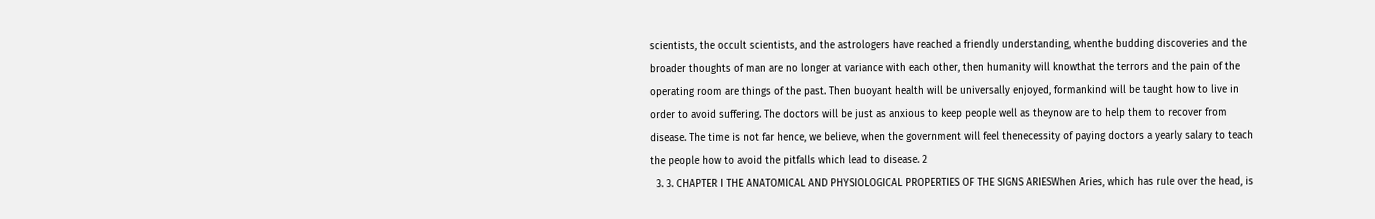scientists, the occult scientists, and the astrologers have reached a friendly understanding, whenthe budding discoveries and the broader thoughts of man are no longer at variance with each other, then humanity will knowthat the terrors and the pain of the operating room are things of the past. Then buoyant health will be universally enjoyed, formankind will be taught how to live in order to avoid suffering. The doctors will be just as anxious to keep people well as theynow are to help them to recover from disease. The time is not far hence, we believe, when the government will feel thenecessity of paying doctors a yearly salary to teach the people how to avoid the pitfalls which lead to disease. 2
  3. 3. CHAPTER I THE ANATOMICAL AND PHYSIOLOGICAL PROPERTIES OF THE SIGNS ARIESWhen Aries, which has rule over the head, is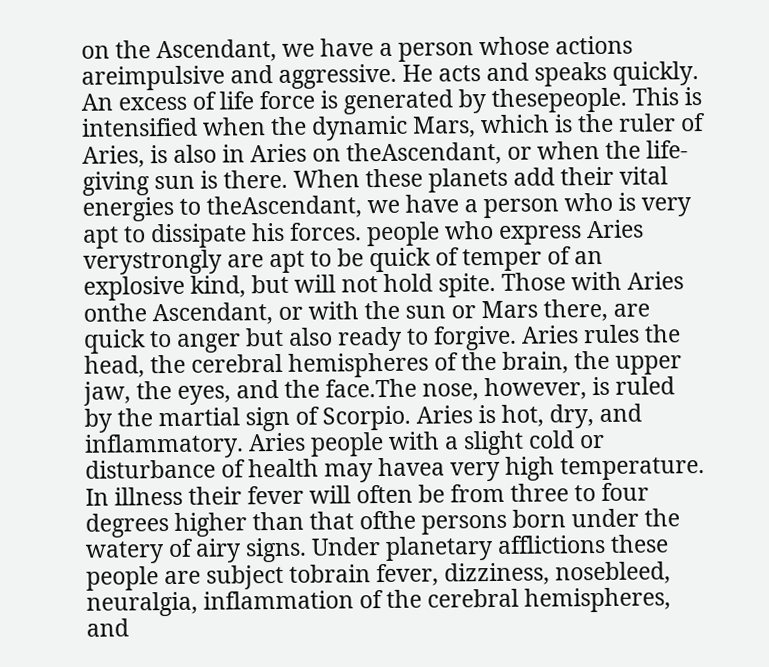on the Ascendant, we have a person whose actions areimpulsive and aggressive. He acts and speaks quickly. An excess of life force is generated by thesepeople. This is intensified when the dynamic Mars, which is the ruler of Aries, is also in Aries on theAscendant, or when the life-giving sun is there. When these planets add their vital energies to theAscendant, we have a person who is very apt to dissipate his forces. people who express Aries verystrongly are apt to be quick of temper of an explosive kind, but will not hold spite. Those with Aries onthe Ascendant, or with the sun or Mars there, are quick to anger but also ready to forgive. Aries rules the head, the cerebral hemispheres of the brain, the upper jaw, the eyes, and the face.The nose, however, is ruled by the martial sign of Scorpio. Aries is hot, dry, and inflammatory. Aries people with a slight cold or disturbance of health may havea very high temperature. In illness their fever will often be from three to four degrees higher than that ofthe persons born under the watery of airy signs. Under planetary afflictions these people are subject tobrain fever, dizziness, nosebleed, neuralgia, inflammation of the cerebral hemispheres, and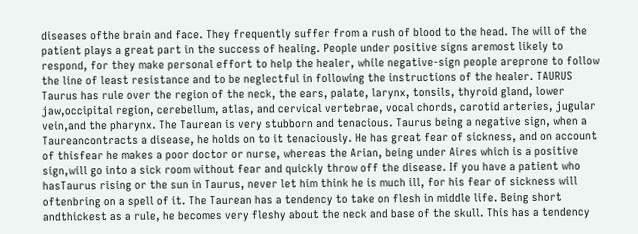diseases ofthe brain and face. They frequently suffer from a rush of blood to the head. The will of the patient plays a great part in the success of healing. People under positive signs aremost likely to respond, for they make personal effort to help the healer, while negative-sign people areprone to follow the line of least resistance and to be neglectful in following the instructions of the healer. TAURUS Taurus has rule over the region of the neck, the ears, palate, larynx, tonsils, thyroid gland, lower jaw,occipital region, cerebellum, atlas, and cervical vertebrae, vocal chords, carotid arteries, jugular vein,and the pharynx. The Taurean is very stubborn and tenacious. Taurus being a negative sign, when a Taureancontracts a disease, he holds on to it tenaciously. He has great fear of sickness, and on account of thisfear he makes a poor doctor or nurse, whereas the Arian, being under Aires which is a positive sign,will go into a sick room without fear and quickly throw off the disease. If you have a patient who hasTaurus rising or the sun in Taurus, never let him think he is much ill, for his fear of sickness will oftenbring on a spell of it. The Taurean has a tendency to take on flesh in middle life. Being short andthickest as a rule, he becomes very fleshy about the neck and base of the skull. This has a tendency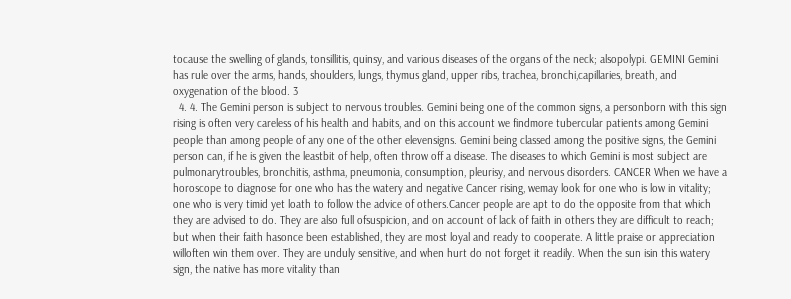tocause the swelling of glands, tonsillitis, quinsy, and various diseases of the organs of the neck; alsopolypi. GEMINI Gemini has rule over the arms, hands, shoulders, lungs, thymus gland, upper ribs, trachea, bronchi,capillaries, breath, and oxygenation of the blood. 3
  4. 4. The Gemini person is subject to nervous troubles. Gemini being one of the common signs, a personborn with this sign rising is often very careless of his health and habits, and on this account we findmore tubercular patients among Gemini people than among people of any one of the other elevensigns. Gemini being classed among the positive signs, the Gemini person can, if he is given the leastbit of help, often throw off a disease. The diseases to which Gemini is most subject are pulmonarytroubles, bronchitis, asthma, pneumonia, consumption, pleurisy, and nervous disorders. CANCER When we have a horoscope to diagnose for one who has the watery and negative Cancer rising, wemay look for one who is low in vitality; one who is very timid yet loath to follow the advice of others.Cancer people are apt to do the opposite from that which they are advised to do. They are also full ofsuspicion, and on account of lack of faith in others they are difficult to reach; but when their faith hasonce been established, they are most loyal and ready to cooperate. A little praise or appreciation willoften win them over. They are unduly sensitive, and when hurt do not forget it readily. When the sun isin this watery sign, the native has more vitality than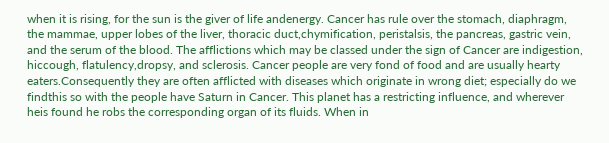when it is rising, for the sun is the giver of life andenergy. Cancer has rule over the stomach, diaphragm, the mammae, upper lobes of the liver, thoracic duct,chymification, peristalsis, the pancreas, gastric vein, and the serum of the blood. The afflictions which may be classed under the sign of Cancer are indigestion, hiccough, flatulency,dropsy, and sclerosis. Cancer people are very fond of food and are usually hearty eaters.Consequently they are often afflicted with diseases which originate in wrong diet; especially do we findthis so with the people have Saturn in Cancer. This planet has a restricting influence, and wherever heis found he robs the corresponding organ of its fluids. When in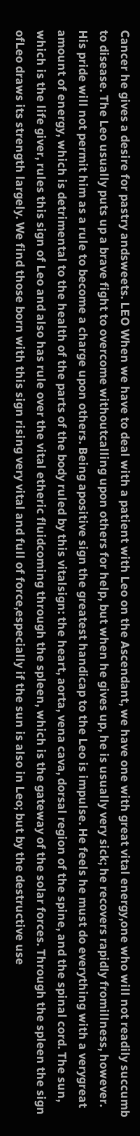Cancer he gives a desire for pastry andsweets. LEO When we have to deal with a patient with Leo on the Ascendant, we have one with great vital energy,one who will not readily succumb to disease. The Leo usually puts up a brave fight to overcome withoutcalling upon others for help, but when he gives up, he is usually very sick; he recovers rapidly fromillness, however. His pride will not permit him as a rule to become a charge upon others. Being apositive sign the greatest handicap to the Leo is impulse. He feels he must do everything with a verygreat amount of energy, which is detrimental to the health of the parts of the body ruled by this vitalsign: the heart, aorta, vena cava, dorsal region of the spine, and the spinal cord. The sun, which is the life giver, rules this sign of Leo and also has rule over the vital etheric fluidcoming through the spleen, which is the gateway of the solar forces. Through the spleen the sign ofLeo draws its strength largely. We find those born with this sign rising very vital and full of force,especially if the sun is also in Leo; but by the destructive use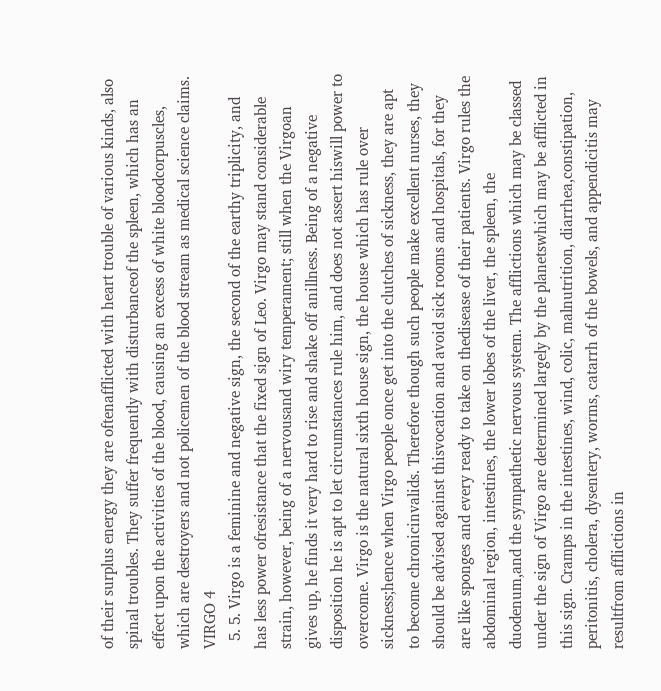of their surplus energy they are oftenafflicted with heart trouble of various kinds, also spinal troubles. They suffer frequently with disturbanceof the spleen, which has an effect upon the activities of the blood, causing an excess of white bloodcorpuscles, which are destroyers and not policemen of the blood stream as medical science claims. VIRGO 4
  5. 5. Virgo is a feminine and negative sign, the second of the earthy triplicity, and has less power ofresistance that the fixed sign of Leo. Virgo may stand considerable strain, however, being of a nervousand wiry temperament; still when the Virgoan gives up, he finds it very hard to rise and shake off anillness. Being of a negative disposition he is apt to let circumstances rule him, and does not assert hiswill power to overcome. Virgo is the natural sixth house sign, the house which has rule over sickness;hence when Virgo people once get into the clutches of sickness, they are apt to become chronicinvalids. Therefore though such people make excellent nurses, they should be advised against thisvocation and avoid sick rooms and hospitals, for they are like sponges and every ready to take on thedisease of their patients. Virgo rules the abdominal region, intestines, the lower lobes of the liver, the spleen, the duodenum,and the sympathetic nervous system. The afflictions which may be classed under the sign of Virgo are determined largely by the planetswhich may be afflicted in this sign. Cramps in the intestines, wind, colic, malnutrition, diarrhea,constipation, peritonitis, cholera, dysentery, worms, catarrh of the bowels, and appendicitis may resultfrom afflictions in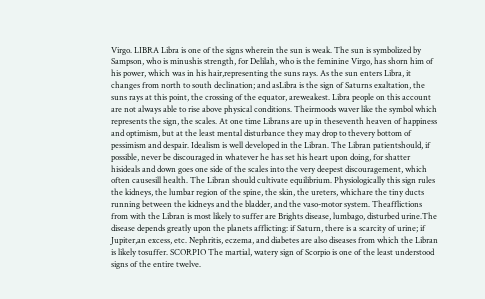Virgo. LIBRA Libra is one of the signs wherein the sun is weak. The sun is symbolized by Sampson, who is minushis strength, for Delilah, who is the feminine Virgo, has shorn him of his power, which was in his hair,representing the suns rays. As the sun enters Libra, it changes from north to south declination; and asLibra is the sign of Saturns exaltation, the suns rays at this point, the crossing of the equator, areweakest. Libra people on this account are not always able to rise above physical conditions. Theirmoods waver like the symbol which represents the sign, the scales. At one time Librans are up in theseventh heaven of happiness and optimism, but at the least mental disturbance they may drop to thevery bottom of pessimism and despair. Idealism is well developed in the Libran. The Libran patientshould, if possible, never be discouraged in whatever he has set his heart upon doing, for shatter hisideals and down goes one side of the scales into the very deepest discouragement, which often causesill health. The Libran should cultivate equilibrium. Physiologically this sign rules the kidneys, the lumbar region of the spine, the skin, the ureters, whichare the tiny ducts running between the kidneys and the bladder, and the vaso-motor system. Theafflictions from with the Libran is most likely to suffer are Brights disease, lumbago, disturbed urine.The disease depends greatly upon the planets afflicting: if Saturn, there is a scarcity of urine; if Jupiter,an excess, etc. Nephritis, eczema, and diabetes are also diseases from which the Libran is likely tosuffer. SCORPIO The martial, watery sign of Scorpio is one of the least understood signs of the entire twelve.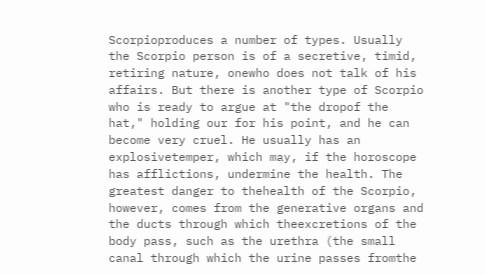Scorpioproduces a number of types. Usually the Scorpio person is of a secretive, timid, retiring nature, onewho does not talk of his affairs. But there is another type of Scorpio who is ready to argue at "the dropof the hat," holding our for his point, and he can become very cruel. He usually has an explosivetemper, which may, if the horoscope has afflictions, undermine the health. The greatest danger to thehealth of the Scorpio, however, comes from the generative organs and the ducts through which theexcretions of the body pass, such as the urethra (the small canal through which the urine passes fromthe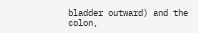bladder outward) and the colon,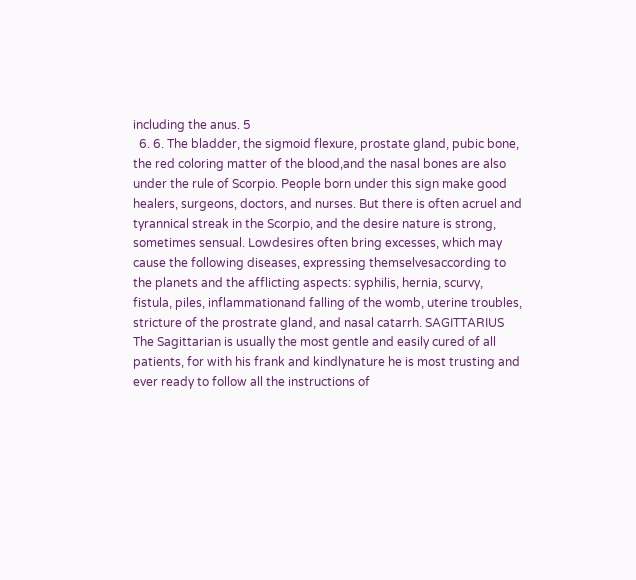including the anus. 5
  6. 6. The bladder, the sigmoid flexure, prostate gland, pubic bone, the red coloring matter of the blood,and the nasal bones are also under the rule of Scorpio. People born under this sign make good healers, surgeons, doctors, and nurses. But there is often acruel and tyrannical streak in the Scorpio, and the desire nature is strong, sometimes sensual. Lowdesires often bring excesses, which may cause the following diseases, expressing themselvesaccording to the planets and the afflicting aspects: syphilis, hernia, scurvy, fistula, piles, inflammationand falling of the womb, uterine troubles, stricture of the prostrate gland, and nasal catarrh. SAGITTARIUS The Sagittarian is usually the most gentle and easily cured of all patients, for with his frank and kindlynature he is most trusting and ever ready to follow all the instructions of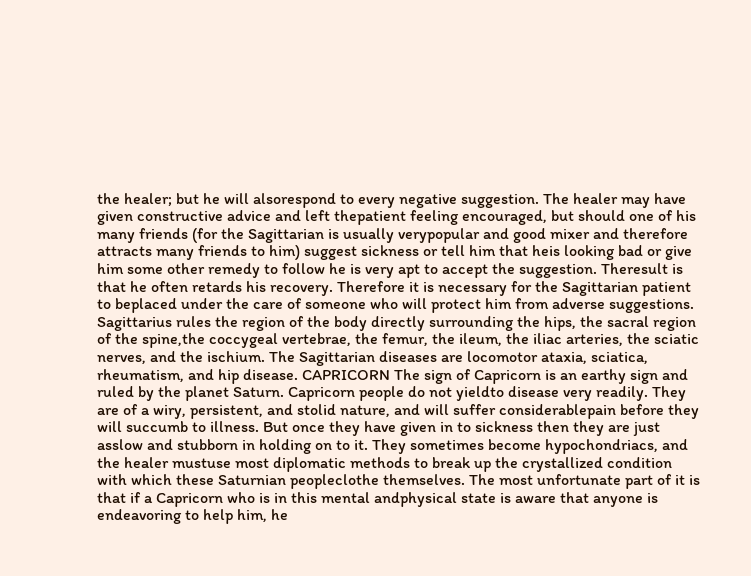the healer; but he will alsorespond to every negative suggestion. The healer may have given constructive advice and left thepatient feeling encouraged, but should one of his many friends (for the Sagittarian is usually verypopular and good mixer and therefore attracts many friends to him) suggest sickness or tell him that heis looking bad or give him some other remedy to follow he is very apt to accept the suggestion. Theresult is that he often retards his recovery. Therefore it is necessary for the Sagittarian patient to beplaced under the care of someone who will protect him from adverse suggestions. Sagittarius rules the region of the body directly surrounding the hips, the sacral region of the spine,the coccygeal vertebrae, the femur, the ileum, the iliac arteries, the sciatic nerves, and the ischium. The Sagittarian diseases are locomotor ataxia, sciatica, rheumatism, and hip disease. CAPRICORN The sign of Capricorn is an earthy sign and ruled by the planet Saturn. Capricorn people do not yieldto disease very readily. They are of a wiry, persistent, and stolid nature, and will suffer considerablepain before they will succumb to illness. But once they have given in to sickness then they are just asslow and stubborn in holding on to it. They sometimes become hypochondriacs, and the healer mustuse most diplomatic methods to break up the crystallized condition with which these Saturnian peopleclothe themselves. The most unfortunate part of it is that if a Capricorn who is in this mental andphysical state is aware that anyone is endeavoring to help him, he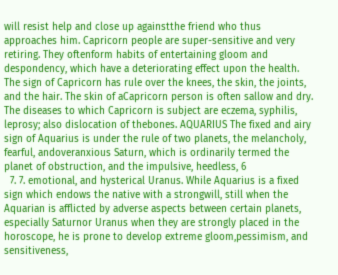will resist help and close up againstthe friend who thus approaches him. Capricorn people are super-sensitive and very retiring. They oftenform habits of entertaining gloom and despondency, which have a deteriorating effect upon the health. The sign of Capricorn has rule over the knees, the skin, the joints, and the hair. The skin of aCapricorn person is often sallow and dry. The diseases to which Capricorn is subject are eczema, syphilis, leprosy; also dislocation of thebones. AQUARIUS The fixed and airy sign of Aquarius is under the rule of two planets, the melancholy, fearful, andoveranxious Saturn, which is ordinarily termed the planet of obstruction, and the impulsive, heedless, 6
  7. 7. emotional, and hysterical Uranus. While Aquarius is a fixed sign which endows the native with a strongwill, still when the Aquarian is afflicted by adverse aspects between certain planets, especially Saturnor Uranus when they are strongly placed in the horoscope, he is prone to develop extreme gloom,pessimism, and sensitiveness,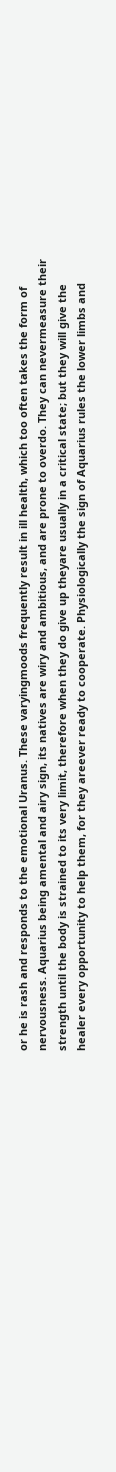or he is rash and responds to the emotional Uranus. These varyingmoods frequently result in ill health, which too often takes the form of nervousness. Aquarius being amental and airy sign, its natives are wiry and ambitious, and are prone to overdo. They can nevermeasure their strength until the body is strained to its very limit, therefore when they do give up theyare usually in a critical state; but they will give the healer every opportunity to help them, for they areever ready to cooperate. Physiologically the sign of Aquarius rules the lower limbs and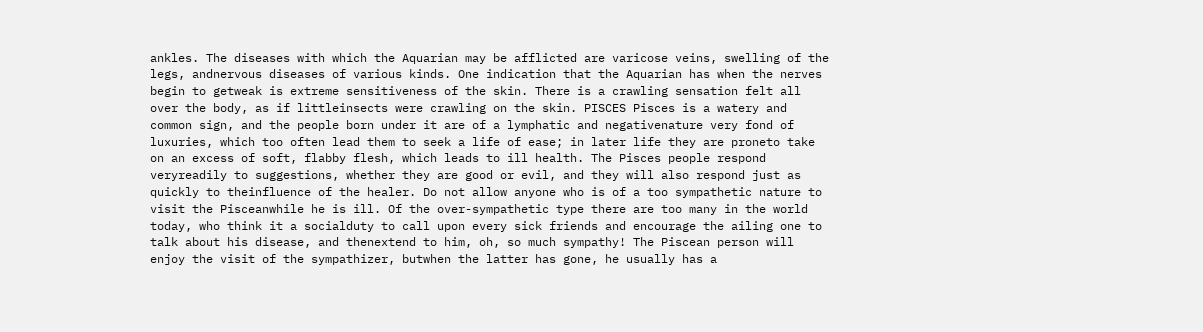ankles. The diseases with which the Aquarian may be afflicted are varicose veins, swelling of the legs, andnervous diseases of various kinds. One indication that the Aquarian has when the nerves begin to getweak is extreme sensitiveness of the skin. There is a crawling sensation felt all over the body, as if littleinsects were crawling on the skin. PISCES Pisces is a watery and common sign, and the people born under it are of a lymphatic and negativenature very fond of luxuries, which too often lead them to seek a life of ease; in later life they are proneto take on an excess of soft, flabby flesh, which leads to ill health. The Pisces people respond veryreadily to suggestions, whether they are good or evil, and they will also respond just as quickly to theinfluence of the healer. Do not allow anyone who is of a too sympathetic nature to visit the Pisceanwhile he is ill. Of the over-sympathetic type there are too many in the world today, who think it a socialduty to call upon every sick friends and encourage the ailing one to talk about his disease, and thenextend to him, oh, so much sympathy! The Piscean person will enjoy the visit of the sympathizer, butwhen the latter has gone, he usually has a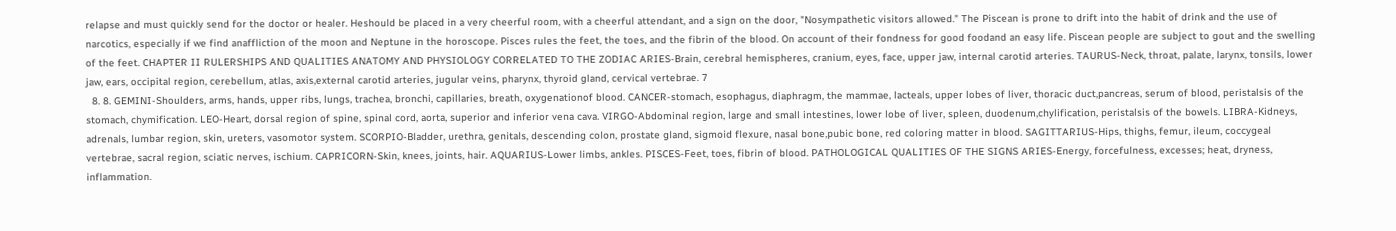relapse and must quickly send for the doctor or healer. Heshould be placed in a very cheerful room, with a cheerful attendant, and a sign on the door, "Nosympathetic visitors allowed." The Piscean is prone to drift into the habit of drink and the use of narcotics, especially if we find anaffliction of the moon and Neptune in the horoscope. Pisces rules the feet, the toes, and the fibrin of the blood. On account of their fondness for good foodand an easy life. Piscean people are subject to gout and the swelling of the feet. CHAPTER II RULERSHIPS AND QUALITIES ANATOMY AND PHYSIOLOGY CORRELATED TO THE ZODIAC ARIES-Brain, cerebral hemispheres, cranium, eyes, face, upper jaw, internal carotid arteries. TAURUS-Neck, throat, palate, larynx, tonsils, lower jaw, ears, occipital region, cerebellum, atlas, axis,external carotid arteries, jugular veins, pharynx, thyroid gland, cervical vertebrae. 7
  8. 8. GEMINI-Shoulders, arms, hands, upper ribs, lungs, trachea, bronchi, capillaries, breath, oxygenationof blood. CANCER-stomach, esophagus, diaphragm, the mammae, lacteals, upper lobes of liver, thoracic duct,pancreas, serum of blood, peristalsis of the stomach, chymification. LEO-Heart, dorsal region of spine, spinal cord, aorta, superior and inferior vena cava. VIRGO-Abdominal region, large and small intestines, lower lobe of liver, spleen, duodenum,chylification, peristalsis of the bowels. LIBRA-Kidneys, adrenals, lumbar region, skin, ureters, vasomotor system. SCORPIO-Bladder, urethra, genitals, descending colon, prostate gland, sigmoid flexure, nasal bone,pubic bone, red coloring matter in blood. SAGITTARIUS-Hips, thighs, femur, ileum, coccygeal vertebrae, sacral region, sciatic nerves, ischium. CAPRICORN-Skin, knees, joints, hair. AQUARIUS-Lower limbs, ankles. PISCES-Feet, toes, fibrin of blood. PATHOLOGICAL QUALITIES OF THE SIGNS ARIES-Energy, forcefulness, excesses; heat, dryness, inflammation.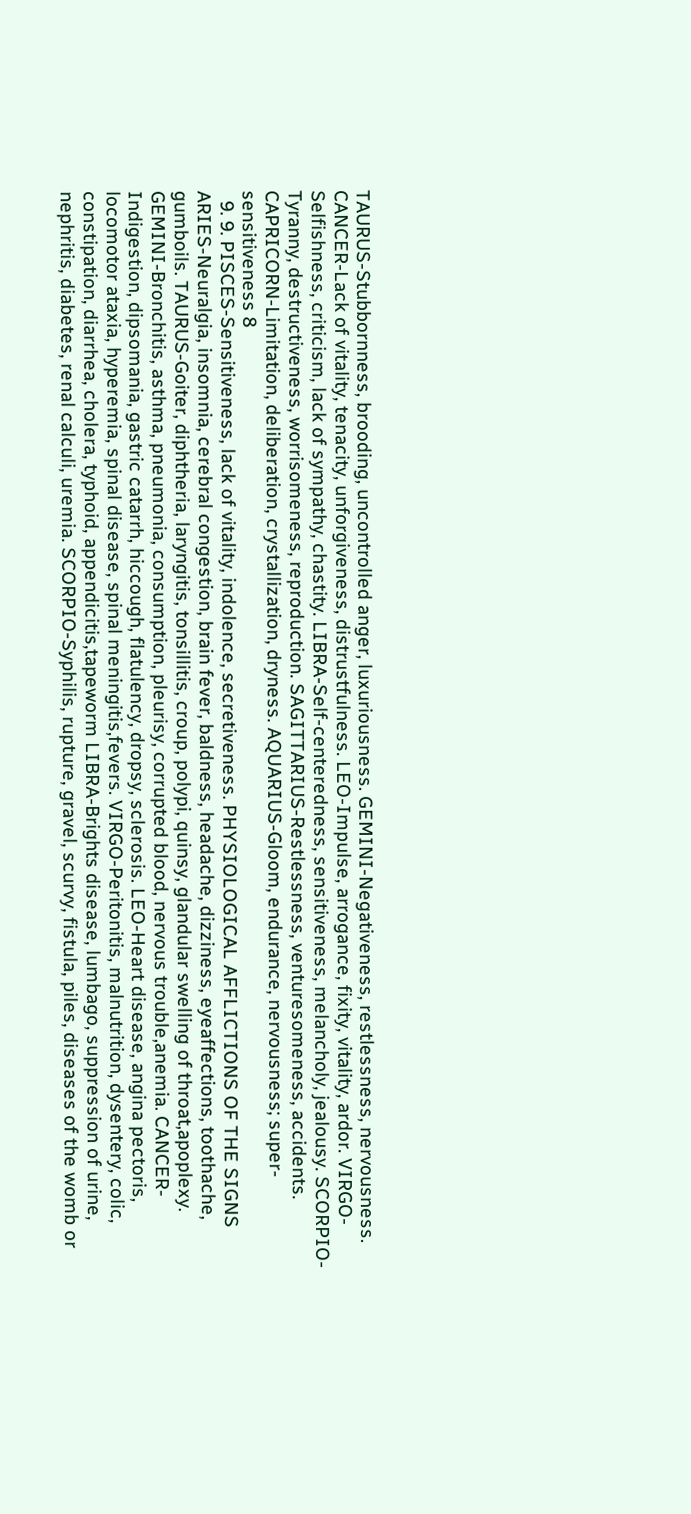TAURUS-Stubbornness, brooding, uncontrolled anger, luxuriousness. GEMINI-Negativeness, restlessness, nervousness. CANCER-Lack of vitality, tenacity, unforgiveness, distrustfulness. LEO-Impulse, arrogance, fixity, vitality, ardor. VIRGO-Selfishness, criticism, lack of sympathy, chastity. LIBRA-Self-centeredness, sensitiveness, melancholy, jealousy. SCORPIO-Tyranny, destructiveness, worrisomeness, reproduction. SAGITTARIUS-Restlessness, venturesomeness, accidents. CAPRICORN-Limitation, deliberation, crystallization, dryness. AQUARIUS-Gloom, endurance, nervousness; super-sensitiveness 8
  9. 9. PISCES-Sensitiveness, lack of vitality, indolence, secretiveness. PHYSIOLOGICAL AFFLICTIONS OF THE SIGNS ARIES-Neuralgia, insomnia, cerebral congestion, brain fever, baldness, headache, dizziness, eyeaffections, toothache, gumboils. TAURUS-Goiter, diphtheria, laryngitis, tonsillitis, croup, polypi, quinsy, glandular swelling of throat,apoplexy. GEMINI-Bronchitis, asthma, pneumonia, consumption, pleurisy, corrupted blood, nervous trouble,anemia. CANCER-Indigestion, dipsomania, gastric catarrh, hiccough, flatulency, dropsy, sclerosis. LEO-Heart disease, angina pectoris, locomotor ataxia, hyperemia, spinal disease, spinal meningitis,fevers. VIRGO-Peritonitis, malnutrition, dysentery, colic, constipation, diarrhea, cholera, typhoid, appendicitis,tapeworm LIBRA-Brights disease, lumbago, suppression of urine, nephritis, diabetes, renal calculi, uremia. SCORPIO-Syphilis, rupture, gravel, scurvy, fistula, piles, diseases of the womb or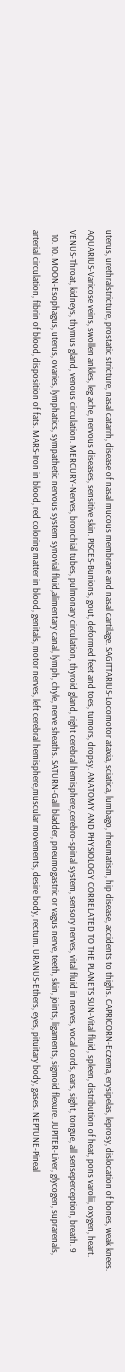uterus, urethralstricture, prostatic stricture, nasal catarrh, disease of nasal mucous membrane and nasal cartilage. SAGITTARIUS-Locomotor ataxia, sciatica, lumbago, rheumatism, hip disease, accidents to thighs. CAPRICORN-Eczema, erysipelas, leprosy, dislocation of bones, weak knees. AQUARIUS-Varicose veins, swollen ankles, leg ache, nervous diseases, sensitive skin. PISCES-Bunions, gout, deformed feet and toes, tumors, dropsy. ANATOMY AND PHYSIOLOGY CORRELATED TO THE PLANETS SUN-Vital fluid, spleen, distribution of heat, pons varolii, oxygen, heart. VENUS-Throat, kidneys, thymus gland, venous circulation. MERCURY-Nerves, bronchial tubes, pulmonary circulation, thyroid gland, right cerebral hemisphere,cerebro-spinal system, sensory nerves, vital fluid in nerves, vocal cords, ears, sight, tongue, all senseperception, breath. 9
  10. 10. MOON-Esophagus, uterus, ovaries, lymphatics, sympathetic nervous system synovial fluid,alimentary canal, lymph, chyle, nerve sheaths. SATURN-Gall bladder, pneumogastric or vagus nerve, teeth, skin, joints, ligaments, sigmoid flexure. JUPITER-Liver, glycogen, suprarenals, arterial circulation, fibrin of blood, disposition of fats. MARS-Iron in blood, red coloring matter in blood, genitals, motor nerves, left cerebral hemisphere,muscular movements, desire body, rectum. URANUS-Ethers, eyes, pituitary body, gases. NEPTUNE-Pineal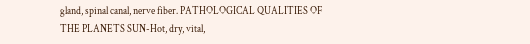gland, spinal canal, nerve fiber. PATHOLOGICAL QUALITIES OF THE PLANETS SUN-Hot, dry, vital,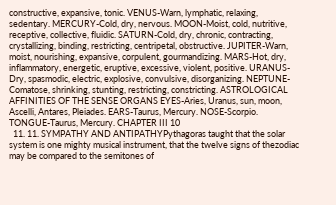constructive, expansive, tonic. VENUS-Warn, lymphatic, relaxing, sedentary. MERCURY-Cold, dry, nervous. MOON-Moist, cold, nutritive, receptive, collective, fluidic. SATURN-Cold, dry, chronic, contracting, crystallizing, binding, restricting, centripetal, obstructive. JUPITER-Warn, moist, nourishing, expansive, corpulent, gourmandizing. MARS-Hot, dry, inflammatory, energetic, eruptive, excessive, violent, positive. URANUS-Dry, spasmodic, electric, explosive, convulsive, disorganizing. NEPTUNE-Comatose, shrinking, stunting, restricting, constricting. ASTROLOGICAL AFFINITIES OF THE SENSE ORGANS EYES-Aries, Uranus, sun, moon, Ascelli, Antares, Pleiades. EARS-Taurus, Mercury. NOSE-Scorpio. TONGUE-Taurus, Mercury. CHAPTER III 10
  11. 11. SYMPATHY AND ANTIPATHYPythagoras taught that the solar system is one mighty musical instrument, that the twelve signs of thezodiac may be compared to the semitones of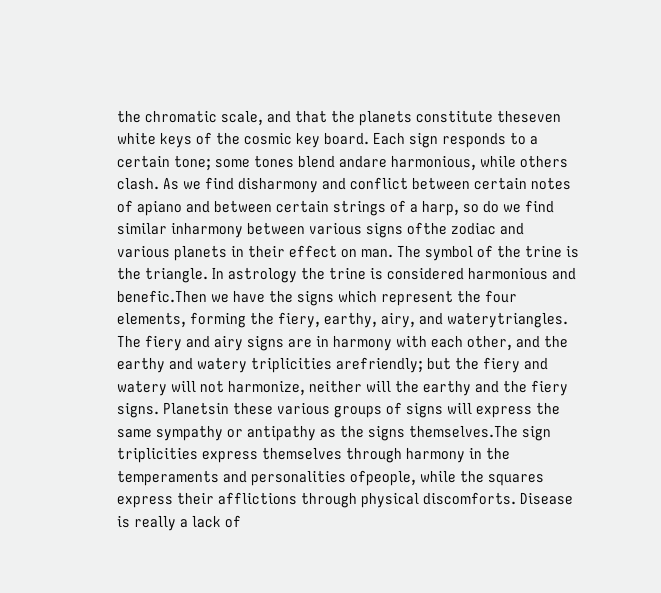the chromatic scale, and that the planets constitute theseven white keys of the cosmic key board. Each sign responds to a certain tone; some tones blend andare harmonious, while others clash. As we find disharmony and conflict between certain notes of apiano and between certain strings of a harp, so do we find similar inharmony between various signs ofthe zodiac and various planets in their effect on man. The symbol of the trine is the triangle. In astrology the trine is considered harmonious and benefic.Then we have the signs which represent the four elements, forming the fiery, earthy, airy, and waterytriangles. The fiery and airy signs are in harmony with each other, and the earthy and watery triplicities arefriendly; but the fiery and watery will not harmonize, neither will the earthy and the fiery signs. Planetsin these various groups of signs will express the same sympathy or antipathy as the signs themselves.The sign triplicities express themselves through harmony in the temperaments and personalities ofpeople, while the squares express their afflictions through physical discomforts. Disease is really a lack of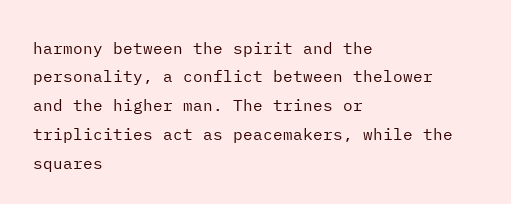harmony between the spirit and the personality, a conflict between thelower and the higher man. The trines or triplicities act as peacemakers, while the squares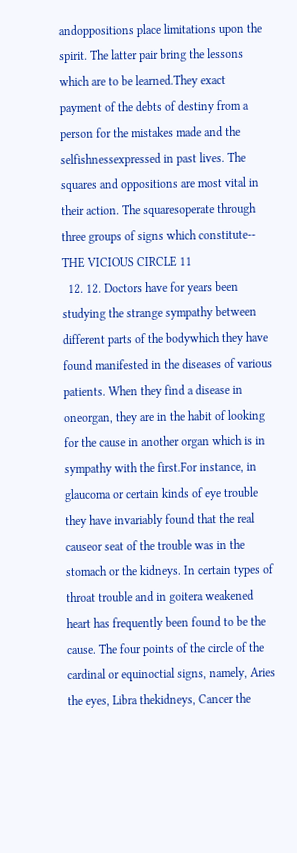andoppositions place limitations upon the spirit. The latter pair bring the lessons which are to be learned.They exact payment of the debts of destiny from a person for the mistakes made and the selfishnessexpressed in past lives. The squares and oppositions are most vital in their action. The squaresoperate through three groups of signs which constitute-- THE VICIOUS CIRCLE 11
  12. 12. Doctors have for years been studying the strange sympathy between different parts of the bodywhich they have found manifested in the diseases of various patients. When they find a disease in oneorgan, they are in the habit of looking for the cause in another organ which is in sympathy with the first.For instance, in glaucoma or certain kinds of eye trouble they have invariably found that the real causeor seat of the trouble was in the stomach or the kidneys. In certain types of throat trouble and in goitera weakened heart has frequently been found to be the cause. The four points of the circle of the cardinal or equinoctial signs, namely, Aries the eyes, Libra thekidneys, Cancer the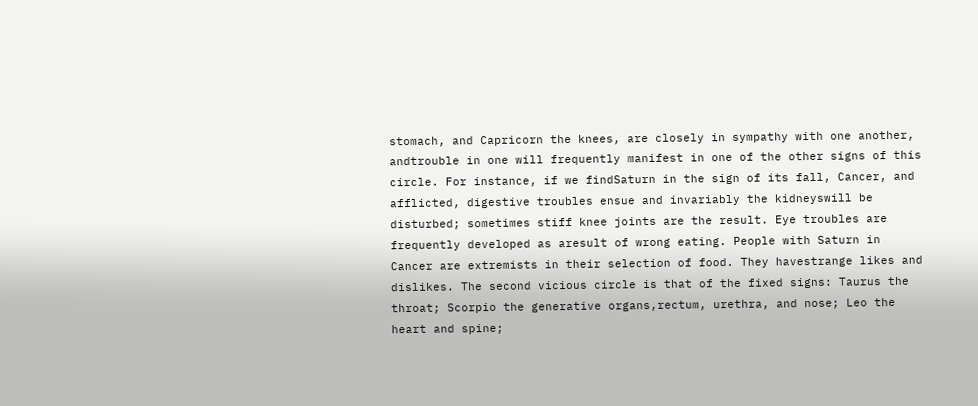stomach, and Capricorn the knees, are closely in sympathy with one another, andtrouble in one will frequently manifest in one of the other signs of this circle. For instance, if we findSaturn in the sign of its fall, Cancer, and afflicted, digestive troubles ensue and invariably the kidneyswill be disturbed; sometimes stiff knee joints are the result. Eye troubles are frequently developed as aresult of wrong eating. People with Saturn in Cancer are extremists in their selection of food. They havestrange likes and dislikes. The second vicious circle is that of the fixed signs: Taurus the throat; Scorpio the generative organs,rectum, urethra, and nose; Leo the heart and spine;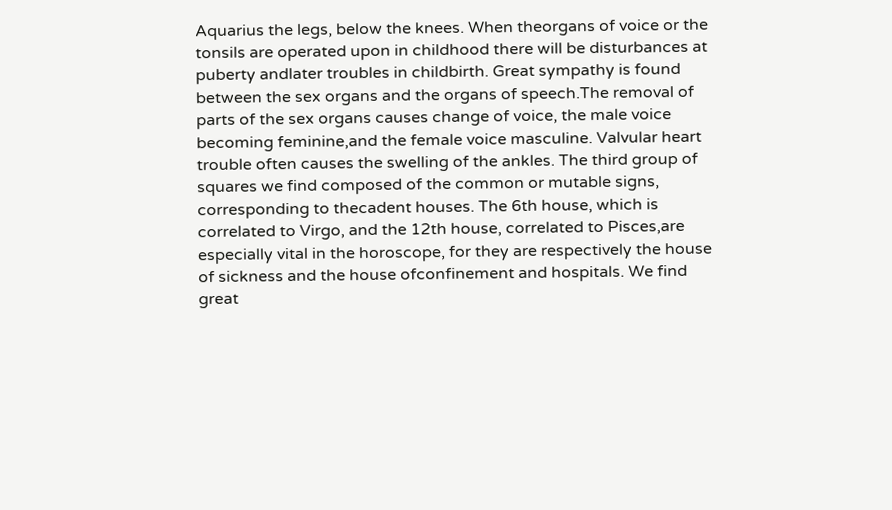Aquarius the legs, below the knees. When theorgans of voice or the tonsils are operated upon in childhood there will be disturbances at puberty andlater troubles in childbirth. Great sympathy is found between the sex organs and the organs of speech.The removal of parts of the sex organs causes change of voice, the male voice becoming feminine,and the female voice masculine. Valvular heart trouble often causes the swelling of the ankles. The third group of squares we find composed of the common or mutable signs, corresponding to thecadent houses. The 6th house, which is correlated to Virgo, and the 12th house, correlated to Pisces,are especially vital in the horoscope, for they are respectively the house of sickness and the house ofconfinement and hospitals. We find great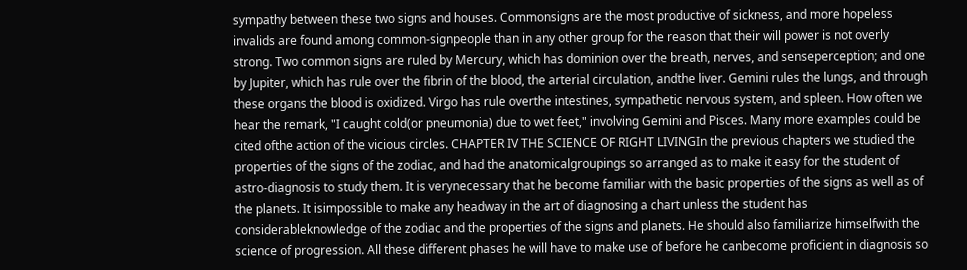sympathy between these two signs and houses. Commonsigns are the most productive of sickness, and more hopeless invalids are found among common-signpeople than in any other group for the reason that their will power is not overly strong. Two common signs are ruled by Mercury, which has dominion over the breath, nerves, and senseperception; and one by Jupiter, which has rule over the fibrin of the blood, the arterial circulation, andthe liver. Gemini rules the lungs, and through these organs the blood is oxidized. Virgo has rule overthe intestines, sympathetic nervous system, and spleen. How often we hear the remark, "I caught cold(or pneumonia) due to wet feet," involving Gemini and Pisces. Many more examples could be cited ofthe action of the vicious circles. CHAPTER IV THE SCIENCE OF RIGHT LIVINGIn the previous chapters we studied the properties of the signs of the zodiac, and had the anatomicalgroupings so arranged as to make it easy for the student of astro-diagnosis to study them. It is verynecessary that he become familiar with the basic properties of the signs as well as of the planets. It isimpossible to make any headway in the art of diagnosing a chart unless the student has considerableknowledge of the zodiac and the properties of the signs and planets. He should also familiarize himselfwith the science of progression. All these different phases he will have to make use of before he canbecome proficient in diagnosis so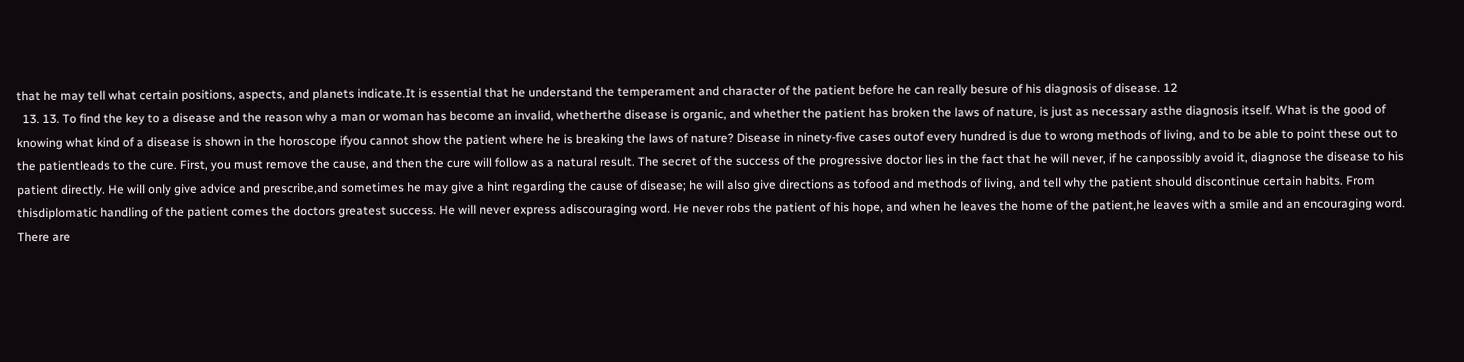that he may tell what certain positions, aspects, and planets indicate.It is essential that he understand the temperament and character of the patient before he can really besure of his diagnosis of disease. 12
  13. 13. To find the key to a disease and the reason why a man or woman has become an invalid, whetherthe disease is organic, and whether the patient has broken the laws of nature, is just as necessary asthe diagnosis itself. What is the good of knowing what kind of a disease is shown in the horoscope ifyou cannot show the patient where he is breaking the laws of nature? Disease in ninety-five cases outof every hundred is due to wrong methods of living, and to be able to point these out to the patientleads to the cure. First, you must remove the cause, and then the cure will follow as a natural result. The secret of the success of the progressive doctor lies in the fact that he will never, if he canpossibly avoid it, diagnose the disease to his patient directly. He will only give advice and prescribe,and sometimes he may give a hint regarding the cause of disease; he will also give directions as tofood and methods of living, and tell why the patient should discontinue certain habits. From thisdiplomatic handling of the patient comes the doctors greatest success. He will never express adiscouraging word. He never robs the patient of his hope, and when he leaves the home of the patient,he leaves with a smile and an encouraging word. There are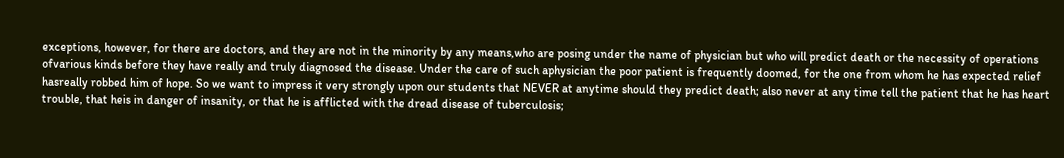exceptions, however, for there are doctors, and they are not in the minority by any means,who are posing under the name of physician but who will predict death or the necessity of operations ofvarious kinds before they have really and truly diagnosed the disease. Under the care of such aphysician the poor patient is frequently doomed, for the one from whom he has expected relief hasreally robbed him of hope. So we want to impress it very strongly upon our students that NEVER at anytime should they predict death; also never at any time tell the patient that he has heart trouble, that heis in danger of insanity, or that he is afflicted with the dread disease of tuberculosis;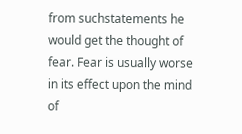from suchstatements he would get the thought of fear. Fear is usually worse in its effect upon the mind of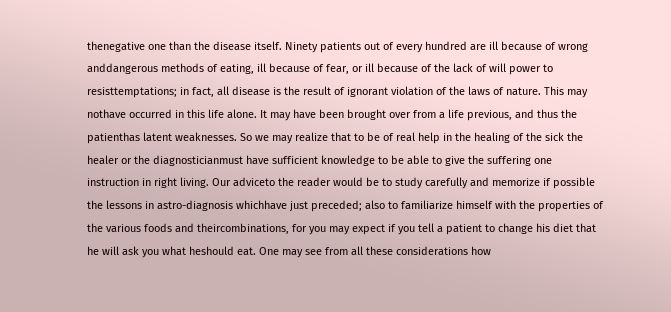thenegative one than the disease itself. Ninety patients out of every hundred are ill because of wrong anddangerous methods of eating, ill because of fear, or ill because of the lack of will power to resisttemptations; in fact, all disease is the result of ignorant violation of the laws of nature. This may nothave occurred in this life alone. It may have been brought over from a life previous, and thus the patienthas latent weaknesses. So we may realize that to be of real help in the healing of the sick the healer or the diagnosticianmust have sufficient knowledge to be able to give the suffering one instruction in right living. Our adviceto the reader would be to study carefully and memorize if possible the lessons in astro-diagnosis whichhave just preceded; also to familiarize himself with the properties of the various foods and theircombinations, for you may expect if you tell a patient to change his diet that he will ask you what heshould eat. One may see from all these considerations how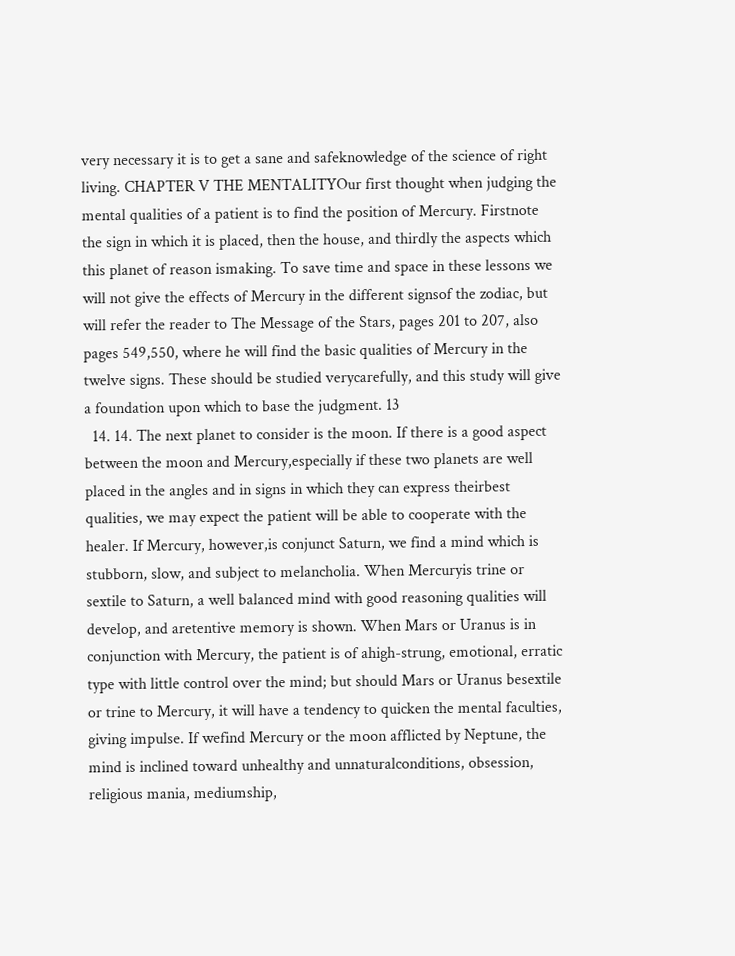very necessary it is to get a sane and safeknowledge of the science of right living. CHAPTER V THE MENTALITYOur first thought when judging the mental qualities of a patient is to find the position of Mercury. Firstnote the sign in which it is placed, then the house, and thirdly the aspects which this planet of reason ismaking. To save time and space in these lessons we will not give the effects of Mercury in the different signsof the zodiac, but will refer the reader to The Message of the Stars, pages 201 to 207, also pages 549,550, where he will find the basic qualities of Mercury in the twelve signs. These should be studied verycarefully, and this study will give a foundation upon which to base the judgment. 13
  14. 14. The next planet to consider is the moon. If there is a good aspect between the moon and Mercury,especially if these two planets are well placed in the angles and in signs in which they can express theirbest qualities, we may expect the patient will be able to cooperate with the healer. If Mercury, however,is conjunct Saturn, we find a mind which is stubborn, slow, and subject to melancholia. When Mercuryis trine or sextile to Saturn, a well balanced mind with good reasoning qualities will develop, and aretentive memory is shown. When Mars or Uranus is in conjunction with Mercury, the patient is of ahigh-strung, emotional, erratic type with little control over the mind; but should Mars or Uranus besextile or trine to Mercury, it will have a tendency to quicken the mental faculties, giving impulse. If wefind Mercury or the moon afflicted by Neptune, the mind is inclined toward unhealthy and unnaturalconditions, obsession, religious mania, mediumship,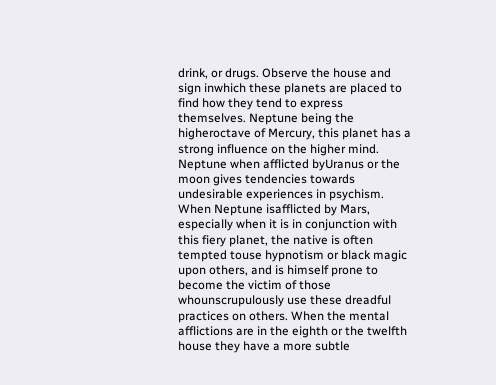drink, or drugs. Observe the house and sign inwhich these planets are placed to find how they tend to express themselves. Neptune being the higheroctave of Mercury, this planet has a strong influence on the higher mind. Neptune when afflicted byUranus or the moon gives tendencies towards undesirable experiences in psychism. When Neptune isafflicted by Mars, especially when it is in conjunction with this fiery planet, the native is often tempted touse hypnotism or black magic upon others, and is himself prone to become the victim of those whounscrupulously use these dreadful practices on others. When the mental afflictions are in the eighth or the twelfth house they have a more subtle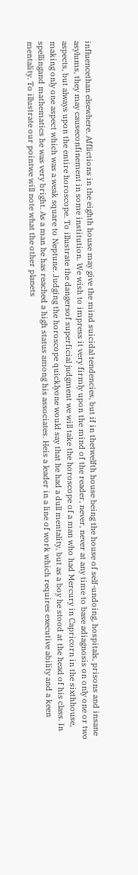influencethan elsewhere. Afflictions in the eighth house may give the mind suicidal tendencies, but if in thetwelfth house being the house of self-undoing, hospitals, prisons and insane asylums, they may causeconfinement in some institution. We wish to impress it very firmly upon the mind of the reader, never, never at any time to base adiagnosis on only one or two aspects, but always upon the entire horoscope. To illustrate the dangersof superficial judgment we will take the horoscope of a man who had Mercury in Capricorn in the sixthhouse, making only one aspect which was a weak square to Neptune. Judging the horoscope quicklyone would say that he had a dull mentality, but as a boy he stood at the head of his class. In spellingand mathematics he was very bright. As a man he has reached a high status among his associates. Heis a leader in a line of work which requires executive ability and a keen mentality. To illustrate our pointwe will note what the other planets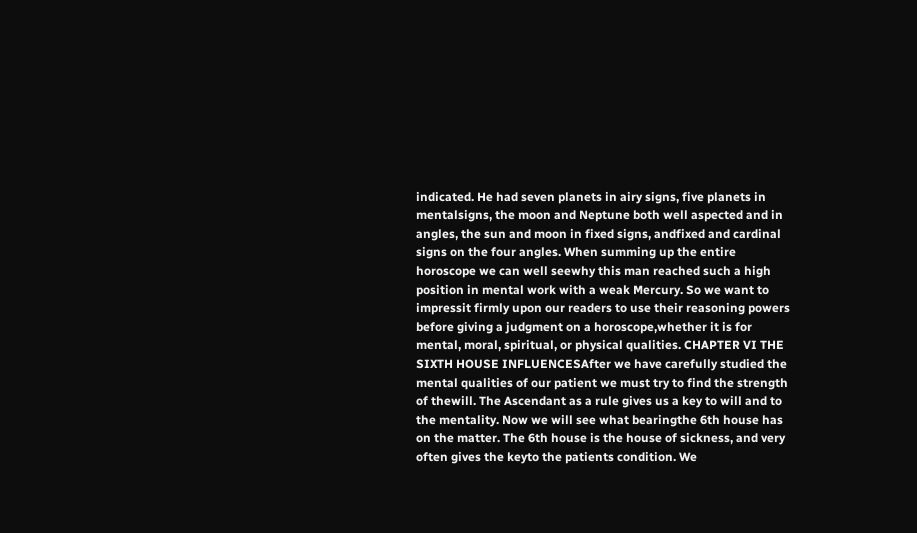indicated. He had seven planets in airy signs, five planets in mentalsigns, the moon and Neptune both well aspected and in angles, the sun and moon in fixed signs, andfixed and cardinal signs on the four angles. When summing up the entire horoscope we can well seewhy this man reached such a high position in mental work with a weak Mercury. So we want to impressit firmly upon our readers to use their reasoning powers before giving a judgment on a horoscope,whether it is for mental, moral, spiritual, or physical qualities. CHAPTER VI THE SIXTH HOUSE INFLUENCESAfter we have carefully studied the mental qualities of our patient we must try to find the strength of thewill. The Ascendant as a rule gives us a key to will and to the mentality. Now we will see what bearingthe 6th house has on the matter. The 6th house is the house of sickness, and very often gives the keyto the patients condition. We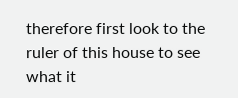therefore first look to the ruler of this house to see what it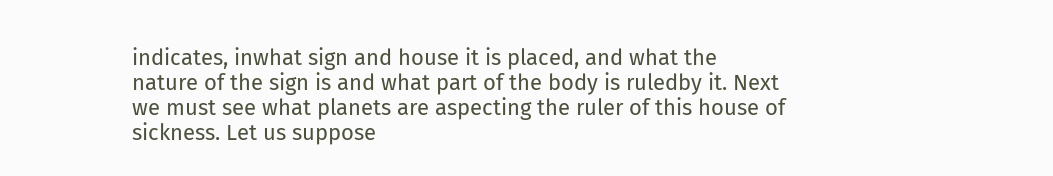indicates, inwhat sign and house it is placed, and what the nature of the sign is and what part of the body is ruledby it. Next we must see what planets are aspecting the ruler of this house of sickness. Let us suppose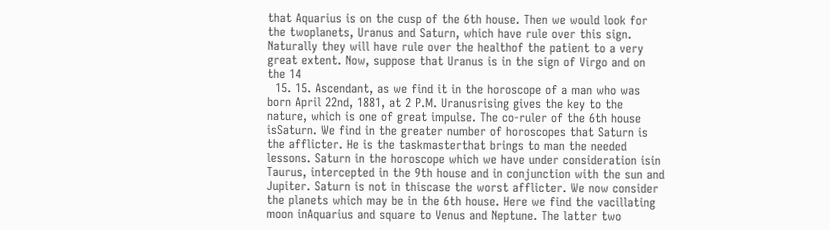that Aquarius is on the cusp of the 6th house. Then we would look for the twoplanets, Uranus and Saturn, which have rule over this sign. Naturally they will have rule over the healthof the patient to a very great extent. Now, suppose that Uranus is in the sign of Virgo and on the 14
  15. 15. Ascendant, as we find it in the horoscope of a man who was born April 22nd, 1881, at 2 P.M. Uranusrising gives the key to the nature, which is one of great impulse. The co-ruler of the 6th house isSaturn. We find in the greater number of horoscopes that Saturn is the afflicter. He is the taskmasterthat brings to man the needed lessons. Saturn in the horoscope which we have under consideration isin Taurus, intercepted in the 9th house and in conjunction with the sun and Jupiter. Saturn is not in thiscase the worst afflicter. We now consider the planets which may be in the 6th house. Here we find the vacillating moon inAquarius and square to Venus and Neptune. The latter two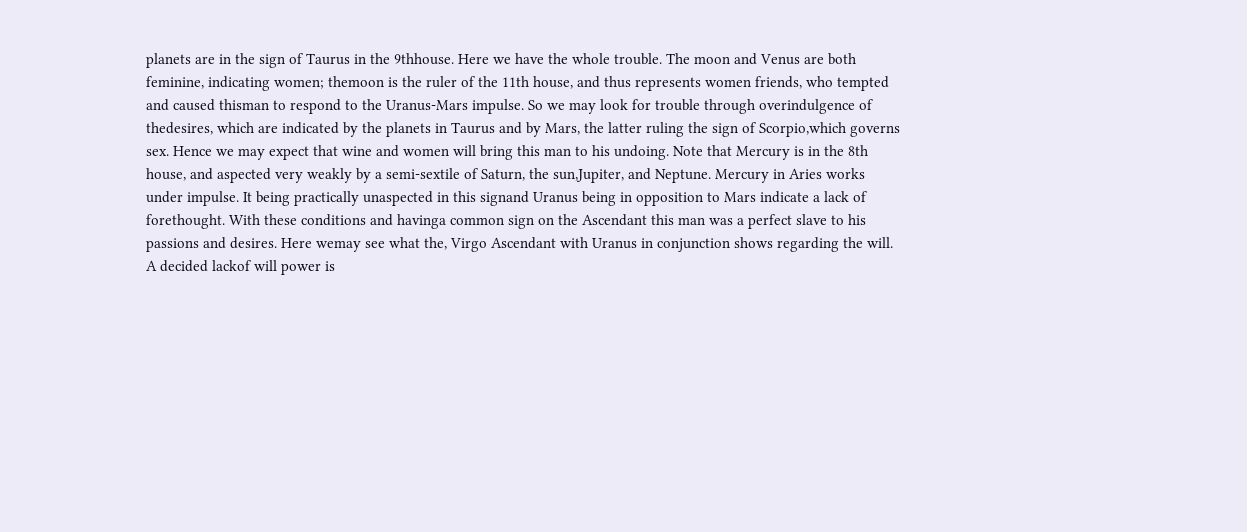planets are in the sign of Taurus in the 9thhouse. Here we have the whole trouble. The moon and Venus are both feminine, indicating women; themoon is the ruler of the 11th house, and thus represents women friends, who tempted and caused thisman to respond to the Uranus-Mars impulse. So we may look for trouble through overindulgence of thedesires, which are indicated by the planets in Taurus and by Mars, the latter ruling the sign of Scorpio,which governs sex. Hence we may expect that wine and women will bring this man to his undoing. Note that Mercury is in the 8th house, and aspected very weakly by a semi-sextile of Saturn, the sun,Jupiter, and Neptune. Mercury in Aries works under impulse. It being practically unaspected in this signand Uranus being in opposition to Mars indicate a lack of forethought. With these conditions and havinga common sign on the Ascendant this man was a perfect slave to his passions and desires. Here wemay see what the, Virgo Ascendant with Uranus in conjunction shows regarding the will. A decided lackof will power is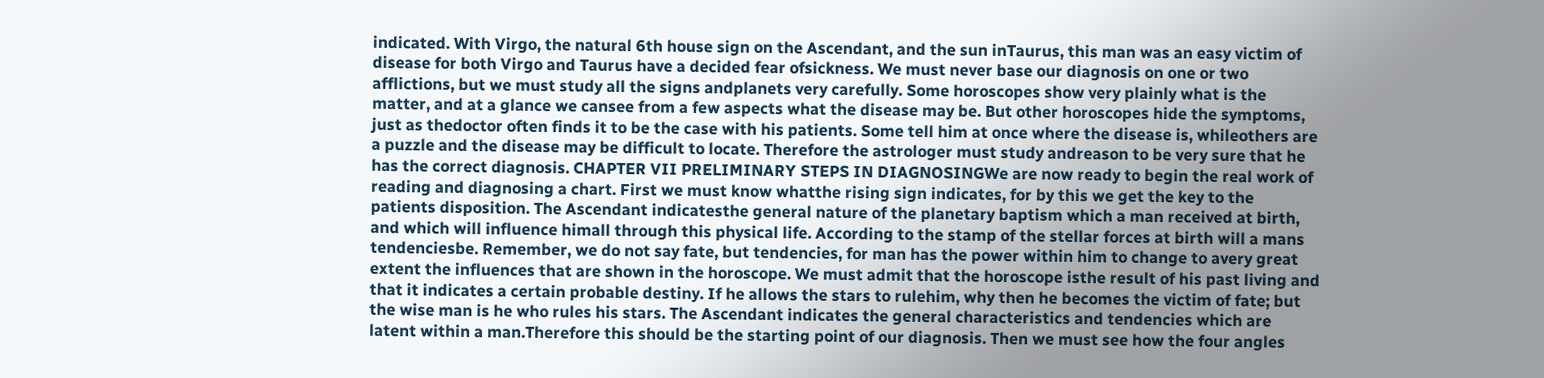indicated. With Virgo, the natural 6th house sign on the Ascendant, and the sun inTaurus, this man was an easy victim of disease for both Virgo and Taurus have a decided fear ofsickness. We must never base our diagnosis on one or two afflictions, but we must study all the signs andplanets very carefully. Some horoscopes show very plainly what is the matter, and at a glance we cansee from a few aspects what the disease may be. But other horoscopes hide the symptoms, just as thedoctor often finds it to be the case with his patients. Some tell him at once where the disease is, whileothers are a puzzle and the disease may be difficult to locate. Therefore the astrologer must study andreason to be very sure that he has the correct diagnosis. CHAPTER VII PRELIMINARY STEPS IN DIAGNOSINGWe are now ready to begin the real work of reading and diagnosing a chart. First we must know whatthe rising sign indicates, for by this we get the key to the patients disposition. The Ascendant indicatesthe general nature of the planetary baptism which a man received at birth, and which will influence himall through this physical life. According to the stamp of the stellar forces at birth will a mans tendenciesbe. Remember, we do not say fate, but tendencies, for man has the power within him to change to avery great extent the influences that are shown in the horoscope. We must admit that the horoscope isthe result of his past living and that it indicates a certain probable destiny. If he allows the stars to rulehim, why then he becomes the victim of fate; but the wise man is he who rules his stars. The Ascendant indicates the general characteristics and tendencies which are latent within a man.Therefore this should be the starting point of our diagnosis. Then we must see how the four angles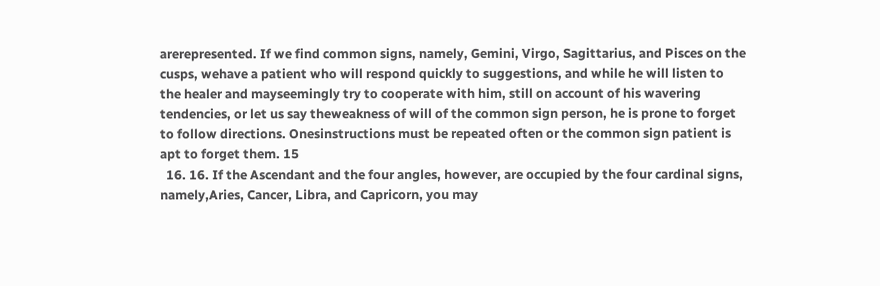arerepresented. If we find common signs, namely, Gemini, Virgo, Sagittarius, and Pisces on the cusps, wehave a patient who will respond quickly to suggestions, and while he will listen to the healer and mayseemingly try to cooperate with him, still on account of his wavering tendencies, or let us say theweakness of will of the common sign person, he is prone to forget to follow directions. Onesinstructions must be repeated often or the common sign patient is apt to forget them. 15
  16. 16. If the Ascendant and the four angles, however, are occupied by the four cardinal signs, namely,Aries, Cancer, Libra, and Capricorn, you may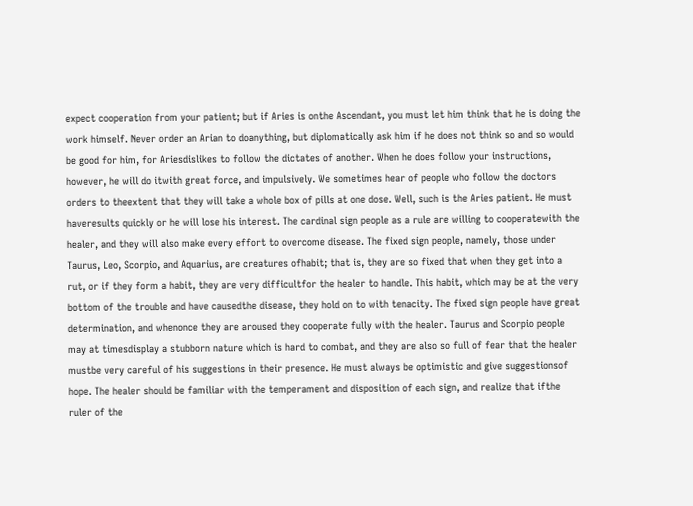expect cooperation from your patient; but if Aries is onthe Ascendant, you must let him think that he is doing the work himself. Never order an Arian to doanything, but diplomatically ask him if he does not think so and so would be good for him, for Ariesdislikes to follow the dictates of another. When he does follow your instructions, however, he will do itwith great force, and impulsively. We sometimes hear of people who follow the doctors orders to theextent that they will take a whole box of pills at one dose. Well, such is the Aries patient. He must haveresults quickly or he will lose his interest. The cardinal sign people as a rule are willing to cooperatewith the healer, and they will also make every effort to overcome disease. The fixed sign people, namely, those under Taurus, Leo, Scorpio, and Aquarius, are creatures ofhabit; that is, they are so fixed that when they get into a rut, or if they form a habit, they are very difficultfor the healer to handle. This habit, which may be at the very bottom of the trouble and have causedthe disease, they hold on to with tenacity. The fixed sign people have great determination, and whenonce they are aroused they cooperate fully with the healer. Taurus and Scorpio people may at timesdisplay a stubborn nature which is hard to combat, and they are also so full of fear that the healer mustbe very careful of his suggestions in their presence. He must always be optimistic and give suggestionsof hope. The healer should be familiar with the temperament and disposition of each sign, and realize that ifthe ruler of the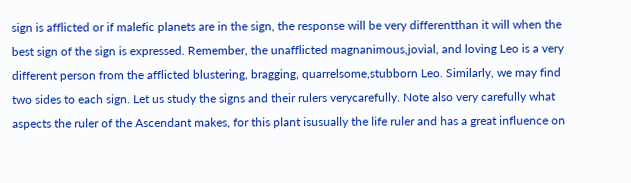sign is afflicted or if malefic planets are in the sign, the response will be very differentthan it will when the best sign of the sign is expressed. Remember, the unafflicted magnanimous,jovial, and loving Leo is a very different person from the afflicted blustering, bragging, quarrelsome,stubborn Leo. Similarly, we may find two sides to each sign. Let us study the signs and their rulers verycarefully. Note also very carefully what aspects the ruler of the Ascendant makes, for this plant isusually the life ruler and has a great influence on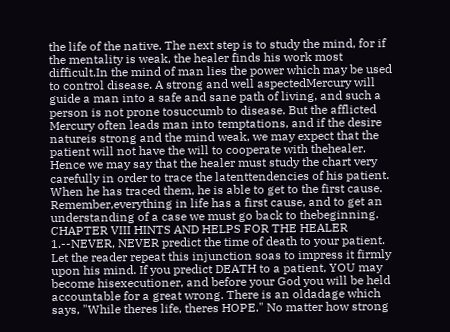the life of the native. The next step is to study the mind, for if the mentality is weak, the healer finds his work most difficult.In the mind of man lies the power which may be used to control disease. A strong and well aspectedMercury will guide a man into a safe and sane path of living, and such a person is not prone tosuccumb to disease. But the afflicted Mercury often leads man into temptations, and if the desire natureis strong and the mind weak, we may expect that the patient will not have the will to cooperate with thehealer. Hence we may say that the healer must study the chart very carefully in order to trace the latenttendencies of his patient. When he has traced them, he is able to get to the first cause. Remember,everything in life has a first cause, and to get an understanding of a case we must go back to thebeginning. CHAPTER VIII HINTS AND HELPS FOR THE HEALER 1.--NEVER, NEVER predict the time of death to your patient. Let the reader repeat this injunction soas to impress it firmly upon his mind. If you predict DEATH to a patient, YOU may become hisexecutioner, and before your God you will be held accountable for a great wrong. There is an oldadage which says, "While theres life, theres HOPE." No matter how strong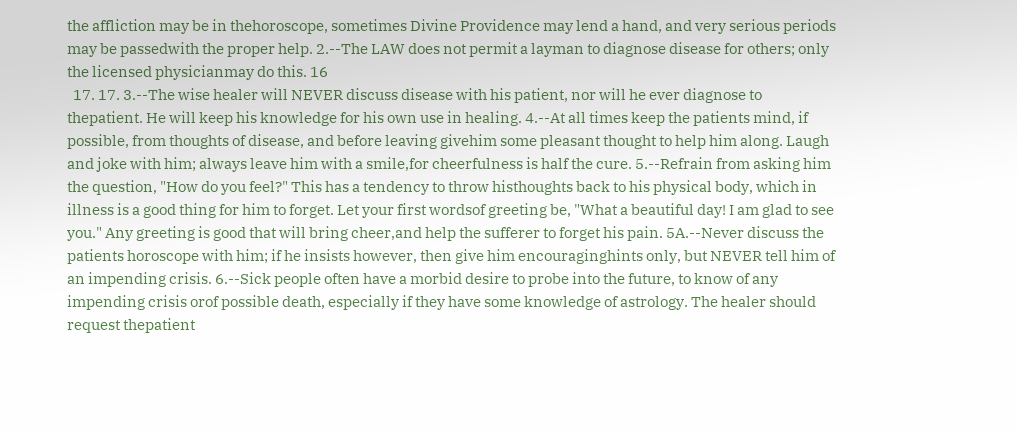the affliction may be in thehoroscope, sometimes Divine Providence may lend a hand, and very serious periods may be passedwith the proper help. 2.--The LAW does not permit a layman to diagnose disease for others; only the licensed physicianmay do this. 16
  17. 17. 3.--The wise healer will NEVER discuss disease with his patient, nor will he ever diagnose to thepatient. He will keep his knowledge for his own use in healing. 4.--At all times keep the patients mind, if possible, from thoughts of disease, and before leaving givehim some pleasant thought to help him along. Laugh and joke with him; always leave him with a smile,for cheerfulness is half the cure. 5.--Refrain from asking him the question, "How do you feel?" This has a tendency to throw histhoughts back to his physical body, which in illness is a good thing for him to forget. Let your first wordsof greeting be, "What a beautiful day! I am glad to see you." Any greeting is good that will bring cheer,and help the sufferer to forget his pain. 5A.--Never discuss the patients horoscope with him; if he insists however, then give him encouraginghints only, but NEVER tell him of an impending crisis. 6.--Sick people often have a morbid desire to probe into the future, to know of any impending crisis orof possible death, especially if they have some knowledge of astrology. The healer should request thepatient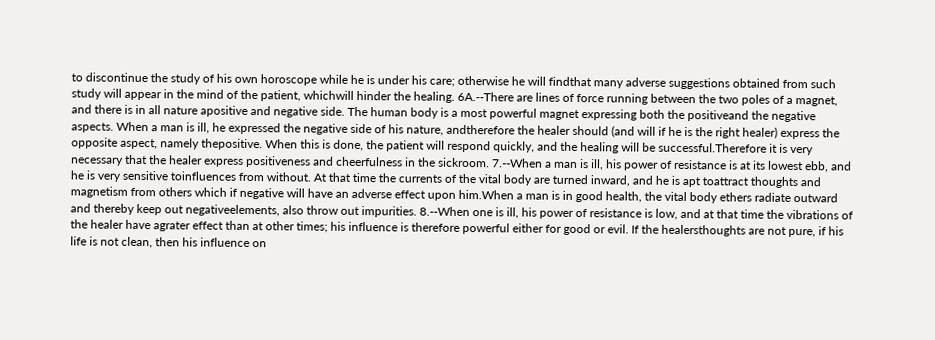to discontinue the study of his own horoscope while he is under his care; otherwise he will findthat many adverse suggestions obtained from such study will appear in the mind of the patient, whichwill hinder the healing. 6A.--There are lines of force running between the two poles of a magnet, and there is in all nature apositive and negative side. The human body is a most powerful magnet expressing both the positiveand the negative aspects. When a man is ill, he expressed the negative side of his nature, andtherefore the healer should (and will if he is the right healer) express the opposite aspect, namely thepositive. When this is done, the patient will respond quickly, and the healing will be successful.Therefore it is very necessary that the healer express positiveness and cheerfulness in the sickroom. 7.--When a man is ill, his power of resistance is at its lowest ebb, and he is very sensitive toinfluences from without. At that time the currents of the vital body are turned inward, and he is apt toattract thoughts and magnetism from others which if negative will have an adverse effect upon him.When a man is in good health, the vital body ethers radiate outward and thereby keep out negativeelements, also throw out impurities. 8.--When one is ill, his power of resistance is low, and at that time the vibrations of the healer have agrater effect than at other times; his influence is therefore powerful either for good or evil. If the healersthoughts are not pure, if his life is not clean, then his influence on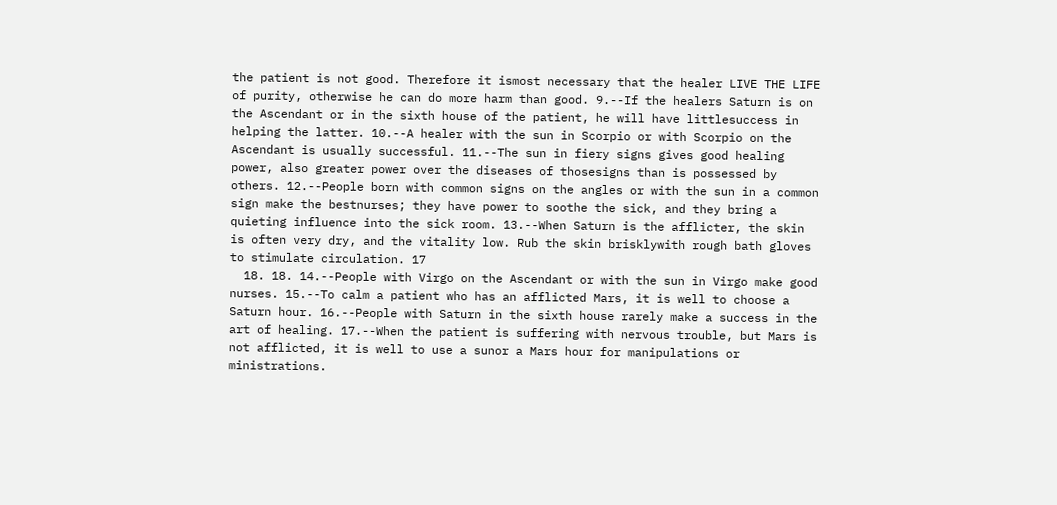the patient is not good. Therefore it ismost necessary that the healer LIVE THE LIFE of purity, otherwise he can do more harm than good. 9.--If the healers Saturn is on the Ascendant or in the sixth house of the patient, he will have littlesuccess in helping the latter. 10.--A healer with the sun in Scorpio or with Scorpio on the Ascendant is usually successful. 11.--The sun in fiery signs gives good healing power, also greater power over the diseases of thosesigns than is possessed by others. 12.--People born with common signs on the angles or with the sun in a common sign make the bestnurses; they have power to soothe the sick, and they bring a quieting influence into the sick room. 13.--When Saturn is the afflicter, the skin is often very dry, and the vitality low. Rub the skin brisklywith rough bath gloves to stimulate circulation. 17
  18. 18. 14.--People with Virgo on the Ascendant or with the sun in Virgo make good nurses. 15.--To calm a patient who has an afflicted Mars, it is well to choose a Saturn hour. 16.--People with Saturn in the sixth house rarely make a success in the art of healing. 17.--When the patient is suffering with nervous trouble, but Mars is not afflicted, it is well to use a sunor a Mars hour for manipulations or ministrations.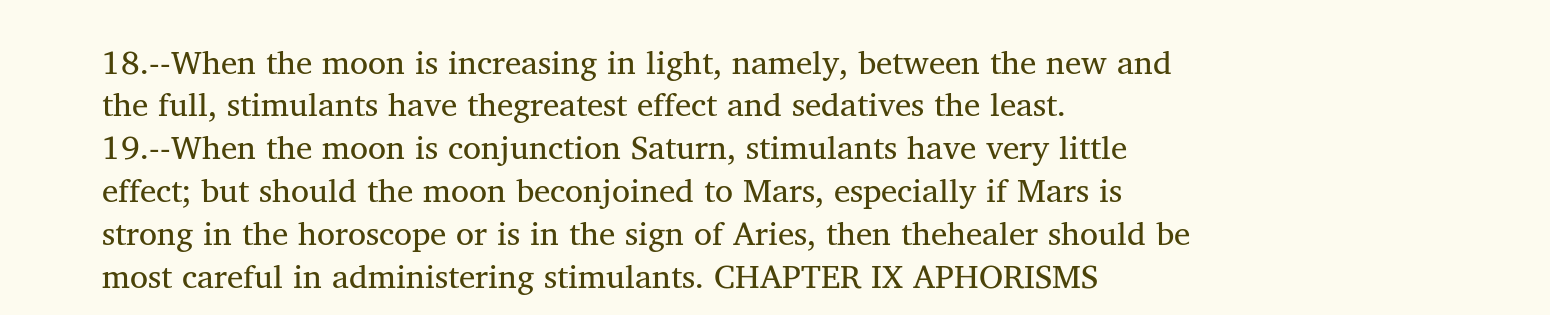18.--When the moon is increasing in light, namely, between the new and the full, stimulants have thegreatest effect and sedatives the least. 19.--When the moon is conjunction Saturn, stimulants have very little effect; but should the moon beconjoined to Mars, especially if Mars is strong in the horoscope or is in the sign of Aries, then thehealer should be most careful in administering stimulants. CHAPTER IX APHORISMS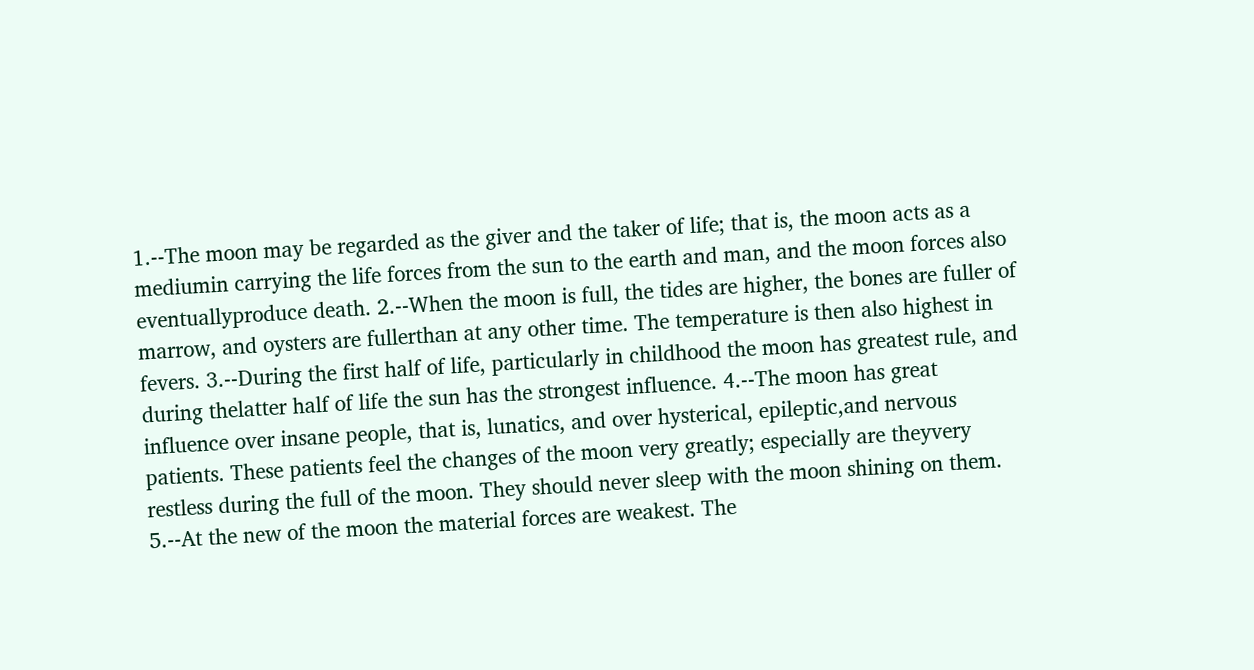1.--The moon may be regarded as the giver and the taker of life; that is, the moon acts as a mediumin carrying the life forces from the sun to the earth and man, and the moon forces also eventuallyproduce death. 2.--When the moon is full, the tides are higher, the bones are fuller of marrow, and oysters are fullerthan at any other time. The temperature is then also highest in fevers. 3.--During the first half of life, particularly in childhood the moon has greatest rule, and during thelatter half of life the sun has the strongest influence. 4.--The moon has great influence over insane people, that is, lunatics, and over hysterical, epileptic,and nervous patients. These patients feel the changes of the moon very greatly; especially are theyvery restless during the full of the moon. They should never sleep with the moon shining on them. 5.--At the new of the moon the material forces are weakest. The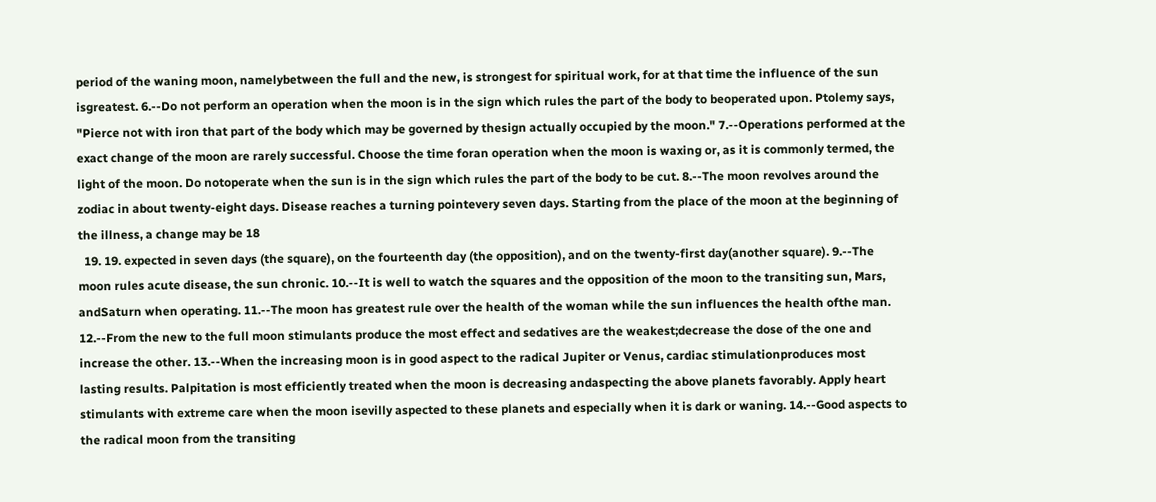period of the waning moon, namelybetween the full and the new, is strongest for spiritual work, for at that time the influence of the sun isgreatest. 6.--Do not perform an operation when the moon is in the sign which rules the part of the body to beoperated upon. Ptolemy says, "Pierce not with iron that part of the body which may be governed by thesign actually occupied by the moon." 7.--Operations performed at the exact change of the moon are rarely successful. Choose the time foran operation when the moon is waxing or, as it is commonly termed, the light of the moon. Do notoperate when the sun is in the sign which rules the part of the body to be cut. 8.--The moon revolves around the zodiac in about twenty-eight days. Disease reaches a turning pointevery seven days. Starting from the place of the moon at the beginning of the illness, a change may be 18
  19. 19. expected in seven days (the square), on the fourteenth day (the opposition), and on the twenty-first day(another square). 9.--The moon rules acute disease, the sun chronic. 10.--It is well to watch the squares and the opposition of the moon to the transiting sun, Mars, andSaturn when operating. 11.--The moon has greatest rule over the health of the woman while the sun influences the health ofthe man. 12.--From the new to the full moon stimulants produce the most effect and sedatives are the weakest;decrease the dose of the one and increase the other. 13.--When the increasing moon is in good aspect to the radical Jupiter or Venus, cardiac stimulationproduces most lasting results. Palpitation is most efficiently treated when the moon is decreasing andaspecting the above planets favorably. Apply heart stimulants with extreme care when the moon isevilly aspected to these planets and especially when it is dark or waning. 14.--Good aspects to the radical moon from the transiting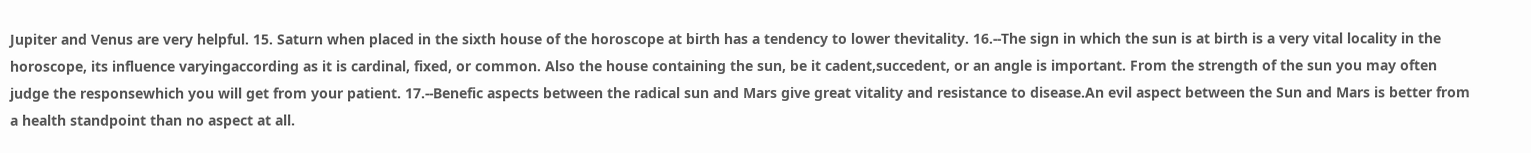Jupiter and Venus are very helpful. 15. Saturn when placed in the sixth house of the horoscope at birth has a tendency to lower thevitality. 16.--The sign in which the sun is at birth is a very vital locality in the horoscope, its influence varyingaccording as it is cardinal, fixed, or common. Also the house containing the sun, be it cadent,succedent, or an angle is important. From the strength of the sun you may often judge the responsewhich you will get from your patient. 17.--Benefic aspects between the radical sun and Mars give great vitality and resistance to disease.An evil aspect between the Sun and Mars is better from a health standpoint than no aspect at all.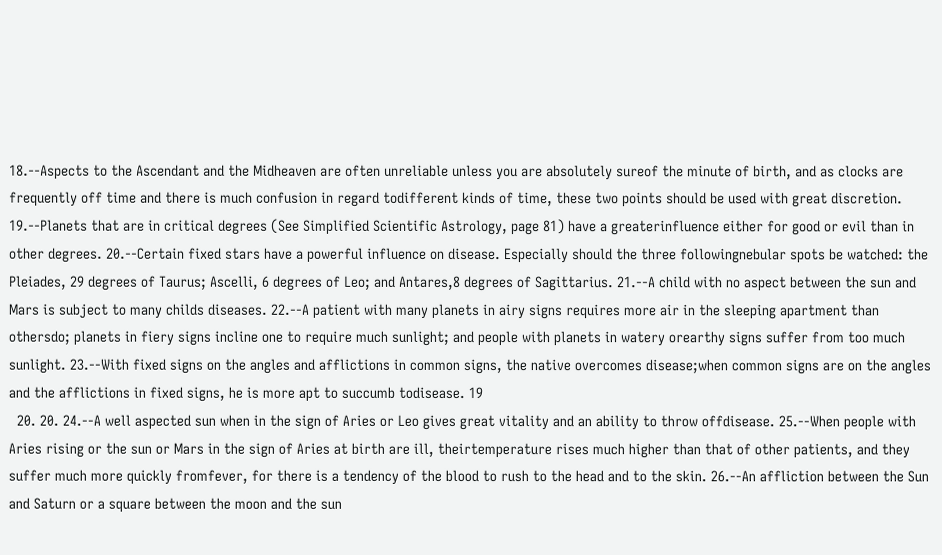18.--Aspects to the Ascendant and the Midheaven are often unreliable unless you are absolutely sureof the minute of birth, and as clocks are frequently off time and there is much confusion in regard todifferent kinds of time, these two points should be used with great discretion. 19.--Planets that are in critical degrees (See Simplified Scientific Astrology, page 81) have a greaterinfluence either for good or evil than in other degrees. 20.--Certain fixed stars have a powerful influence on disease. Especially should the three followingnebular spots be watched: the Pleiades, 29 degrees of Taurus; Ascelli, 6 degrees of Leo; and Antares,8 degrees of Sagittarius. 21.--A child with no aspect between the sun and Mars is subject to many childs diseases. 22.--A patient with many planets in airy signs requires more air in the sleeping apartment than othersdo; planets in fiery signs incline one to require much sunlight; and people with planets in watery orearthy signs suffer from too much sunlight. 23.--With fixed signs on the angles and afflictions in common signs, the native overcomes disease;when common signs are on the angles and the afflictions in fixed signs, he is more apt to succumb todisease. 19
  20. 20. 24.--A well aspected sun when in the sign of Aries or Leo gives great vitality and an ability to throw offdisease. 25.--When people with Aries rising or the sun or Mars in the sign of Aries at birth are ill, theirtemperature rises much higher than that of other patients, and they suffer much more quickly fromfever, for there is a tendency of the blood to rush to the head and to the skin. 26.--An affliction between the Sun and Saturn or a square between the moon and the sun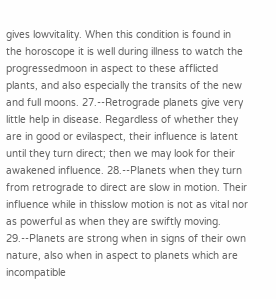gives lowvitality. When this condition is found in the horoscope it is well during illness to watch the progressedmoon in aspect to these afflicted plants, and also especially the transits of the new and full moons. 27.--Retrograde planets give very little help in disease. Regardless of whether they are in good or evilaspect, their influence is latent until they turn direct; then we may look for their awakened influence. 28.--Planets when they turn from retrograde to direct are slow in motion. Their influence while in thisslow motion is not as vital nor as powerful as when they are swiftly moving. 29.--Planets are strong when in signs of their own nature, also when in aspect to planets which are incompatible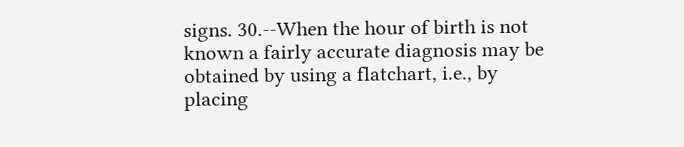signs. 30.--When the hour of birth is not known a fairly accurate diagnosis may be obtained by using a flatchart, i.e., by placing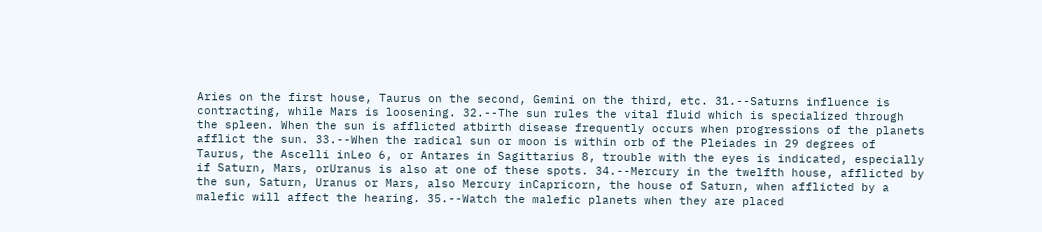Aries on the first house, Taurus on the second, Gemini on the third, etc. 31.--Saturns influence is contracting, while Mars is loosening. 32.--The sun rules the vital fluid which is specialized through the spleen. When the sun is afflicted atbirth disease frequently occurs when progressions of the planets afflict the sun. 33.--When the radical sun or moon is within orb of the Pleiades in 29 degrees of Taurus, the Ascelli inLeo 6, or Antares in Sagittarius 8, trouble with the eyes is indicated, especially if Saturn, Mars, orUranus is also at one of these spots. 34.--Mercury in the twelfth house, afflicted by the sun, Saturn, Uranus or Mars, also Mercury inCapricorn, the house of Saturn, when afflicted by a malefic will affect the hearing. 35.--Watch the malefic planets when they are placed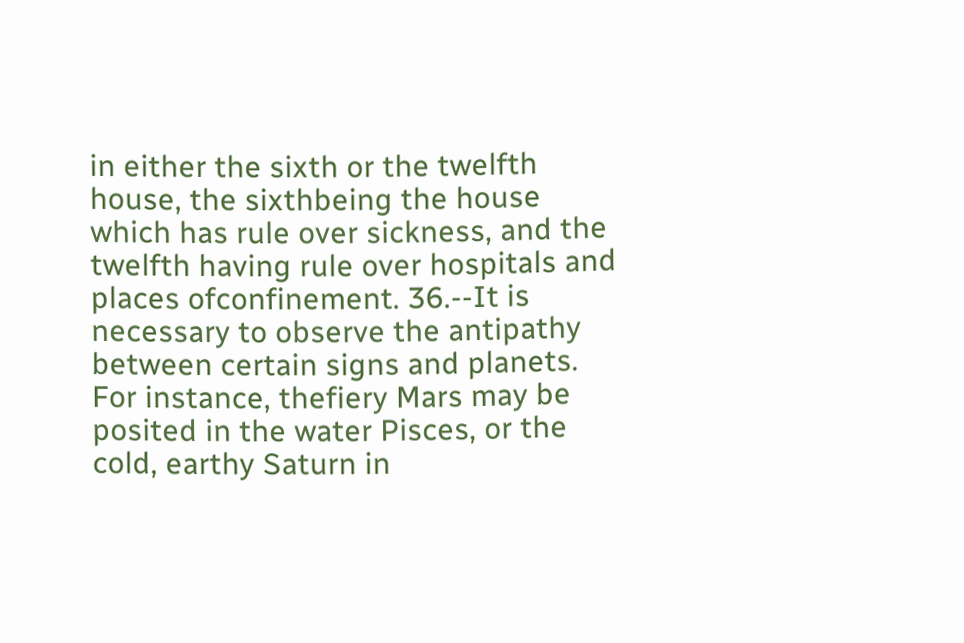in either the sixth or the twelfth house, the sixthbeing the house which has rule over sickness, and the twelfth having rule over hospitals and places ofconfinement. 36.--It is necessary to observe the antipathy between certain signs and planets. For instance, thefiery Mars may be posited in the water Pisces, or the cold, earthy Saturn in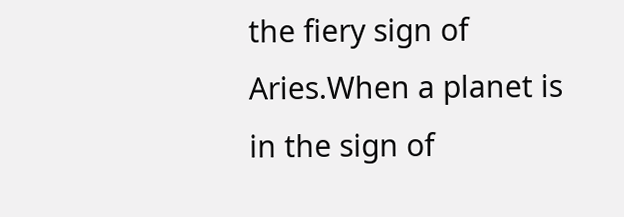the fiery sign of Aries.When a planet is in the sign of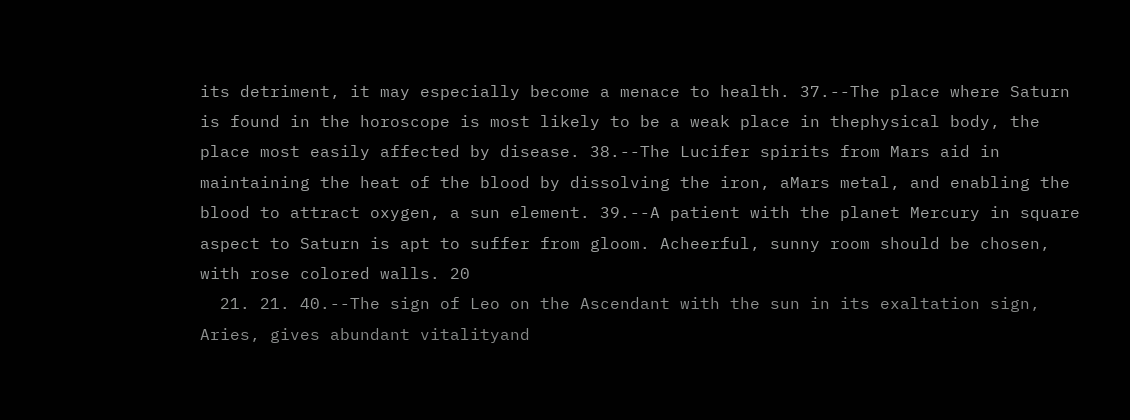its detriment, it may especially become a menace to health. 37.--The place where Saturn is found in the horoscope is most likely to be a weak place in thephysical body, the place most easily affected by disease. 38.--The Lucifer spirits from Mars aid in maintaining the heat of the blood by dissolving the iron, aMars metal, and enabling the blood to attract oxygen, a sun element. 39.--A patient with the planet Mercury in square aspect to Saturn is apt to suffer from gloom. Acheerful, sunny room should be chosen, with rose colored walls. 20
  21. 21. 40.--The sign of Leo on the Ascendant with the sun in its exaltation sign, Aries, gives abundant vitalityand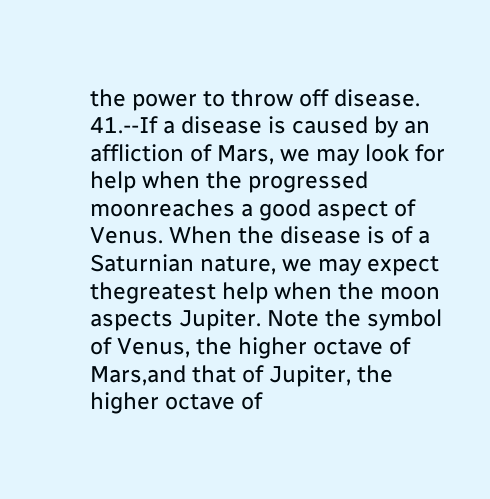the power to throw off disease. 41.--If a disease is caused by an affliction of Mars, we may look for help when the progressed moonreaches a good aspect of Venus. When the disease is of a Saturnian nature, we may expect thegreatest help when the moon aspects Jupiter. Note the symbol of Venus, the higher octave of Mars,and that of Jupiter, the higher octave of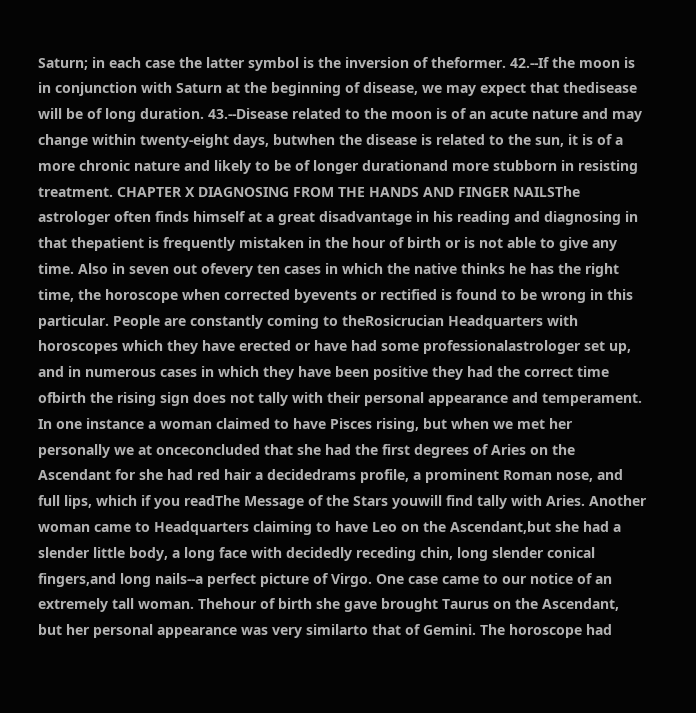Saturn; in each case the latter symbol is the inversion of theformer. 42.--If the moon is in conjunction with Saturn at the beginning of disease, we may expect that thedisease will be of long duration. 43.--Disease related to the moon is of an acute nature and may change within twenty-eight days, butwhen the disease is related to the sun, it is of a more chronic nature and likely to be of longer durationand more stubborn in resisting treatment. CHAPTER X DIAGNOSING FROM THE HANDS AND FINGER NAILSThe astrologer often finds himself at a great disadvantage in his reading and diagnosing in that thepatient is frequently mistaken in the hour of birth or is not able to give any time. Also in seven out ofevery ten cases in which the native thinks he has the right time, the horoscope when corrected byevents or rectified is found to be wrong in this particular. People are constantly coming to theRosicrucian Headquarters with horoscopes which they have erected or have had some professionalastrologer set up, and in numerous cases in which they have been positive they had the correct time ofbirth the rising sign does not tally with their personal appearance and temperament. In one instance a woman claimed to have Pisces rising, but when we met her personally we at onceconcluded that she had the first degrees of Aries on the Ascendant for she had red hair a decidedrams profile, a prominent Roman nose, and full lips, which if you readThe Message of the Stars youwill find tally with Aries. Another woman came to Headquarters claiming to have Leo on the Ascendant,but she had a slender little body, a long face with decidedly receding chin, long slender conical fingers,and long nails--a perfect picture of Virgo. One case came to our notice of an extremely tall woman. Thehour of birth she gave brought Taurus on the Ascendant, but her personal appearance was very similarto that of Gemini. The horoscope had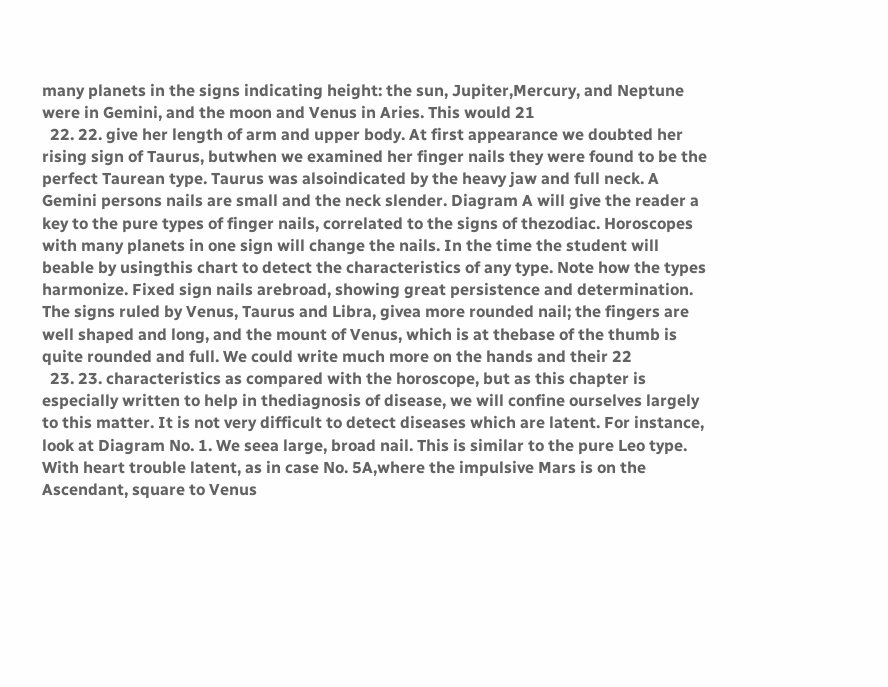many planets in the signs indicating height: the sun, Jupiter,Mercury, and Neptune were in Gemini, and the moon and Venus in Aries. This would 21
  22. 22. give her length of arm and upper body. At first appearance we doubted her rising sign of Taurus, butwhen we examined her finger nails they were found to be the perfect Taurean type. Taurus was alsoindicated by the heavy jaw and full neck. A Gemini persons nails are small and the neck slender. Diagram A will give the reader a key to the pure types of finger nails, correlated to the signs of thezodiac. Horoscopes with many planets in one sign will change the nails. In the time the student will beable by usingthis chart to detect the characteristics of any type. Note how the types harmonize. Fixed sign nails arebroad, showing great persistence and determination. The signs ruled by Venus, Taurus and Libra, givea more rounded nail; the fingers are well shaped and long, and the mount of Venus, which is at thebase of the thumb is quite rounded and full. We could write much more on the hands and their 22
  23. 23. characteristics as compared with the horoscope, but as this chapter is especially written to help in thediagnosis of disease, we will confine ourselves largely to this matter. It is not very difficult to detect diseases which are latent. For instance, look at Diagram No. 1. We seea large, broad nail. This is similar to the pure Leo type. With heart trouble latent, as in case No. 5A,where the impulsive Mars is on the Ascendant, square to Venus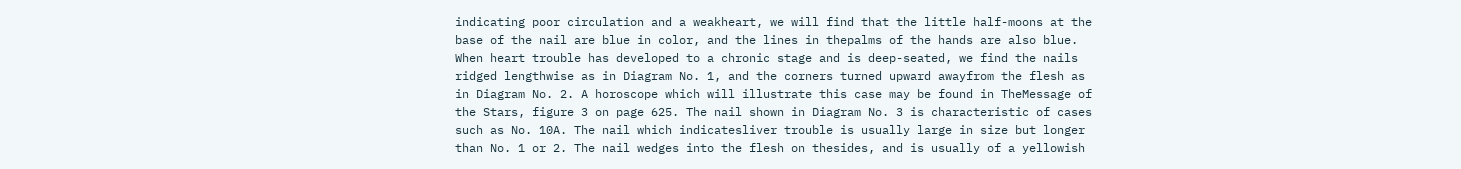indicating poor circulation and a weakheart, we will find that the little half-moons at the base of the nail are blue in color, and the lines in thepalms of the hands are also blue. When heart trouble has developed to a chronic stage and is deep-seated, we find the nails ridged lengthwise as in Diagram No. 1, and the corners turned upward awayfrom the flesh as in Diagram No. 2. A horoscope which will illustrate this case may be found in TheMessage of the Stars, figure 3 on page 625. The nail shown in Diagram No. 3 is characteristic of cases such as No. 10A. The nail which indicatesliver trouble is usually large in size but longer than No. 1 or 2. The nail wedges into the flesh on thesides, and is usually of a yellowish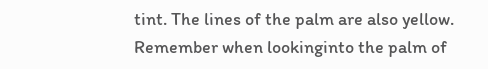tint. The lines of the palm are also yellow. Remember when lookinginto the palm of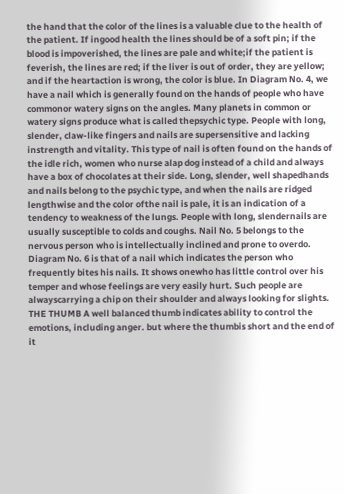the hand that the color of the lines is a valuable clue to the health of the patient. If ingood health the lines should be of a soft pin; if the blood is impoverished, the lines are pale and white;if the patient is feverish, the lines are red; if the liver is out of order, they are yellow; and if the heartaction is wrong, the color is blue. In Diagram No. 4, we have a nail which is generally found on the hands of people who have commonor watery signs on the angles. Many planets in common or watery signs produce what is called thepsychic type. People with long, slender, claw-like fingers and nails are supersensitive and lacking instrength and vitality. This type of nail is often found on the hands of the idle rich, women who nurse alap dog instead of a child and always have a box of chocolates at their side. Long, slender, well shapedhands and nails belong to the psychic type, and when the nails are ridged lengthwise and the color ofthe nail is pale, it is an indication of a tendency to weakness of the lungs. People with long, slendernails are usually susceptible to colds and coughs. Nail No. 5 belongs to the nervous person who is intellectually inclined and prone to overdo. Diagram No. 6 is that of a nail which indicates the person who frequently bites his nails. It shows onewho has little control over his temper and whose feelings are very easily hurt. Such people are alwayscarrying a chip on their shoulder and always looking for slights. THE THUMB A well balanced thumb indicates ability to control the emotions, including anger. but where the thumbis short and the end of it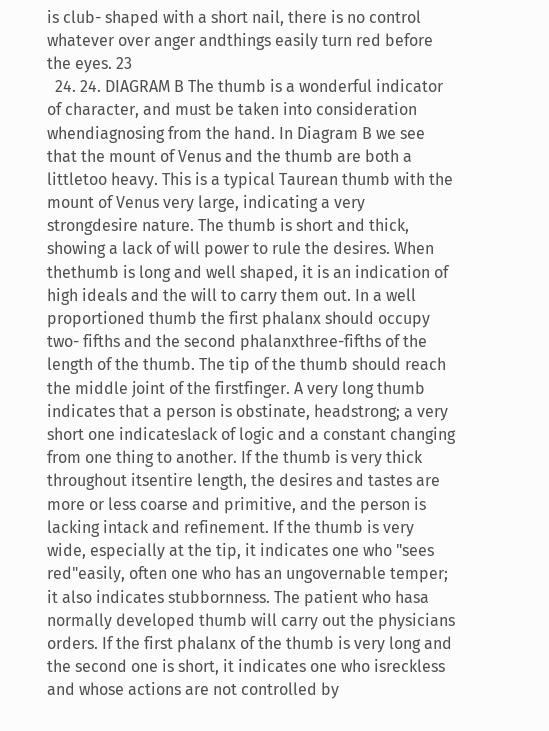is club- shaped with a short nail, there is no control whatever over anger andthings easily turn red before the eyes. 23
  24. 24. DIAGRAM B The thumb is a wonderful indicator of character, and must be taken into consideration whendiagnosing from the hand. In Diagram B we see that the mount of Venus and the thumb are both a littletoo heavy. This is a typical Taurean thumb with the mount of Venus very large, indicating a very strongdesire nature. The thumb is short and thick, showing a lack of will power to rule the desires. When thethumb is long and well shaped, it is an indication of high ideals and the will to carry them out. In a well proportioned thumb the first phalanx should occupy two- fifths and the second phalanxthree-fifths of the length of the thumb. The tip of the thumb should reach the middle joint of the firstfinger. A very long thumb indicates that a person is obstinate, headstrong; a very short one indicateslack of logic and a constant changing from one thing to another. If the thumb is very thick throughout itsentire length, the desires and tastes are more or less coarse and primitive, and the person is lacking intack and refinement. If the thumb is very wide, especially at the tip, it indicates one who "sees red"easily, often one who has an ungovernable temper; it also indicates stubbornness. The patient who hasa normally developed thumb will carry out the physicians orders. If the first phalanx of the thumb is very long and the second one is short, it indicates one who isreckless and whose actions are not controlled by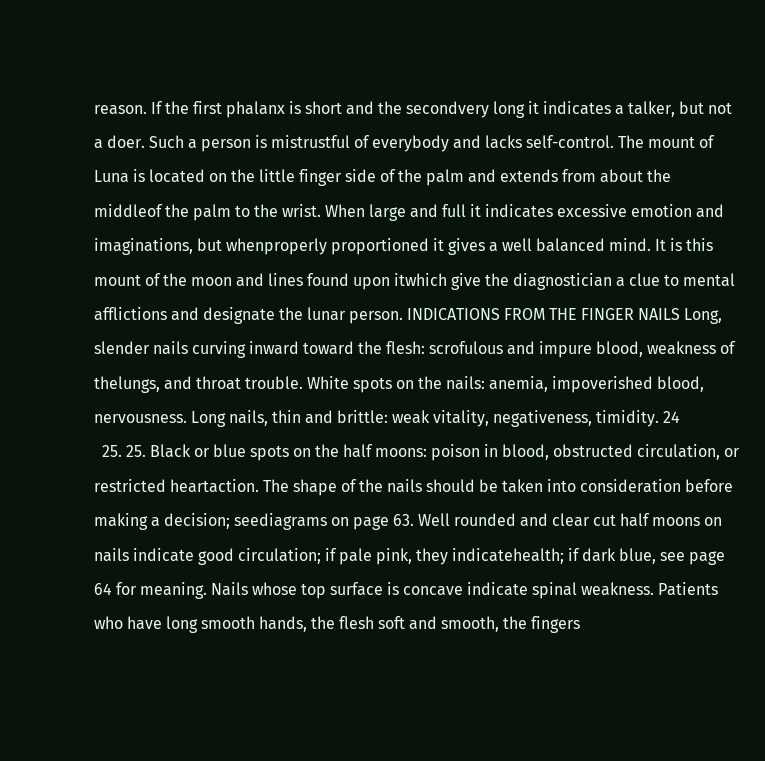reason. If the first phalanx is short and the secondvery long it indicates a talker, but not a doer. Such a person is mistrustful of everybody and lacks self-control. The mount of Luna is located on the little finger side of the palm and extends from about the middleof the palm to the wrist. When large and full it indicates excessive emotion and imaginations, but whenproperly proportioned it gives a well balanced mind. It is this mount of the moon and lines found upon itwhich give the diagnostician a clue to mental afflictions and designate the lunar person. INDICATIONS FROM THE FINGER NAILS Long, slender nails curving inward toward the flesh: scrofulous and impure blood, weakness of thelungs, and throat trouble. White spots on the nails: anemia, impoverished blood, nervousness. Long nails, thin and brittle: weak vitality, negativeness, timidity. 24
  25. 25. Black or blue spots on the half moons: poison in blood, obstructed circulation, or restricted heartaction. The shape of the nails should be taken into consideration before making a decision; seediagrams on page 63. Well rounded and clear cut half moons on nails indicate good circulation; if pale pink, they indicatehealth; if dark blue, see page 64 for meaning. Nails whose top surface is concave indicate spinal weakness. Patients who have long smooth hands, the flesh soft and smooth, the fingers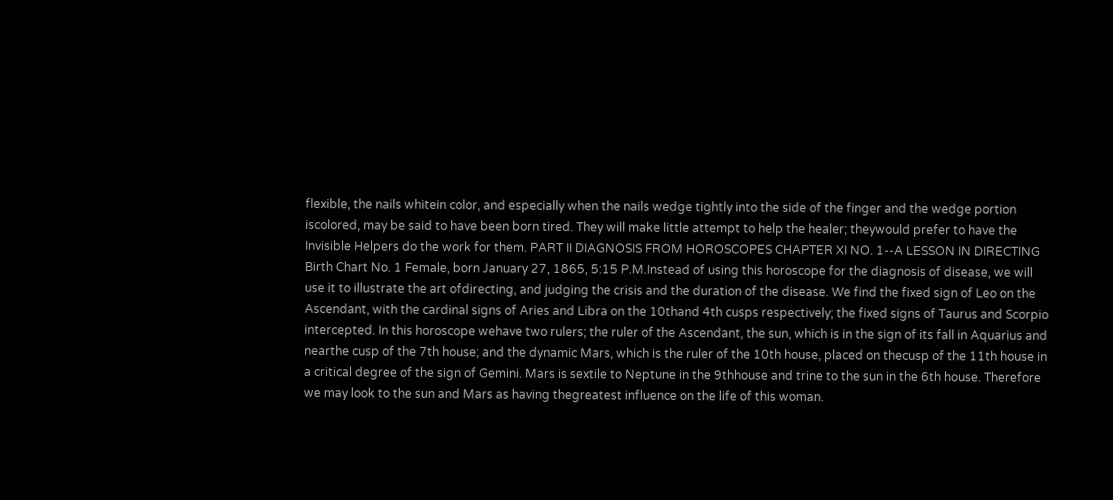flexible, the nails whitein color, and especially when the nails wedge tightly into the side of the finger and the wedge portion iscolored, may be said to have been born tired. They will make little attempt to help the healer; theywould prefer to have the Invisible Helpers do the work for them. PART II DIAGNOSIS FROM HOROSCOPES CHAPTER XI NO. 1--A LESSON IN DIRECTING Birth Chart No. 1 Female, born January 27, 1865, 5:15 P.M.Instead of using this horoscope for the diagnosis of disease, we will use it to illustrate the art ofdirecting, and judging the crisis and the duration of the disease. We find the fixed sign of Leo on the Ascendant, with the cardinal signs of Aries and Libra on the 10thand 4th cusps respectively; the fixed signs of Taurus and Scorpio intercepted. In this horoscope wehave two rulers; the ruler of the Ascendant, the sun, which is in the sign of its fall in Aquarius and nearthe cusp of the 7th house; and the dynamic Mars, which is the ruler of the 10th house, placed on thecusp of the 11th house in a critical degree of the sign of Gemini. Mars is sextile to Neptune in the 9thhouse and trine to the sun in the 6th house. Therefore we may look to the sun and Mars as having thegreatest influence on the life of this woman.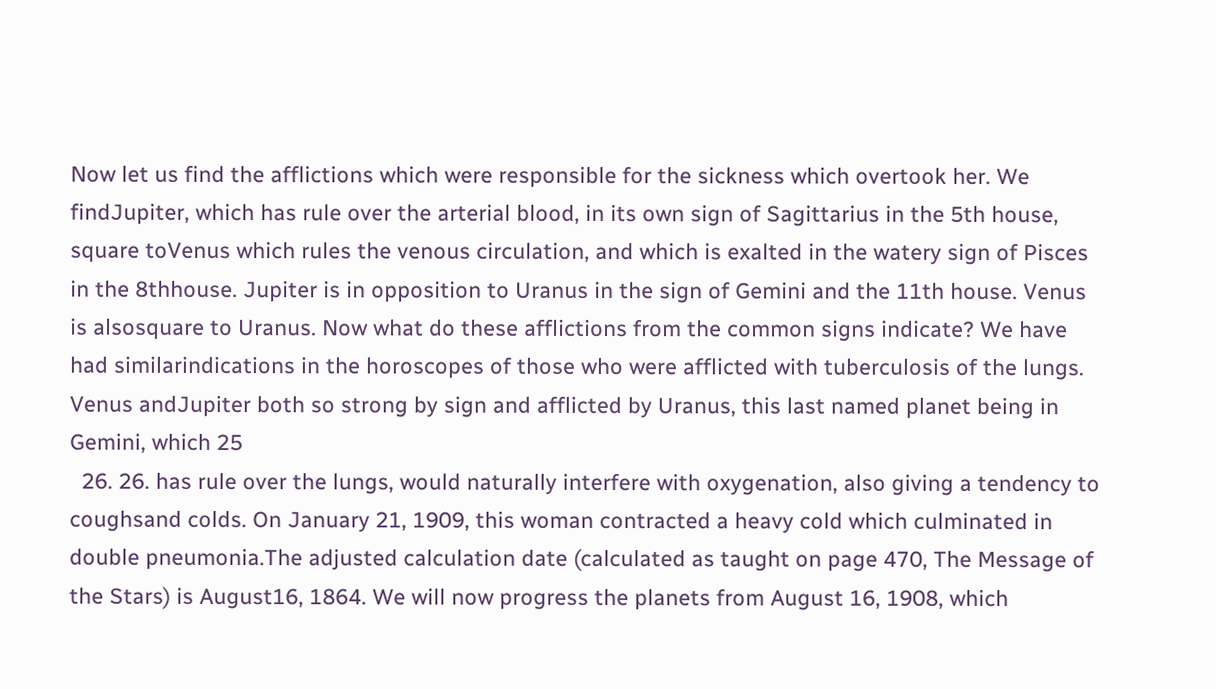Now let us find the afflictions which were responsible for the sickness which overtook her. We findJupiter, which has rule over the arterial blood, in its own sign of Sagittarius in the 5th house, square toVenus which rules the venous circulation, and which is exalted in the watery sign of Pisces in the 8thhouse. Jupiter is in opposition to Uranus in the sign of Gemini and the 11th house. Venus is alsosquare to Uranus. Now what do these afflictions from the common signs indicate? We have had similarindications in the horoscopes of those who were afflicted with tuberculosis of the lungs. Venus andJupiter both so strong by sign and afflicted by Uranus, this last named planet being in Gemini, which 25
  26. 26. has rule over the lungs, would naturally interfere with oxygenation, also giving a tendency to coughsand colds. On January 21, 1909, this woman contracted a heavy cold which culminated in double pneumonia.The adjusted calculation date (calculated as taught on page 470, The Message of the Stars) is August16, 1864. We will now progress the planets from August 16, 1908, which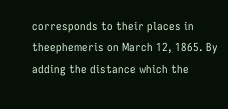corresponds to their places in theephemeris on March 12, 1865. By adding the distance which the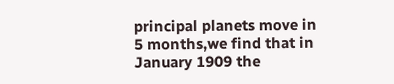principal planets move in 5 months,we find that in January 1909 the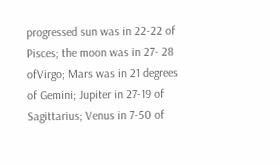progressed sun was in 22-22 of Pisces; the moon was in 27- 28 ofVirgo; Mars was in 21 degrees of Gemini; Jupiter in 27-19 of Sagittarius; Venus in 7-50 of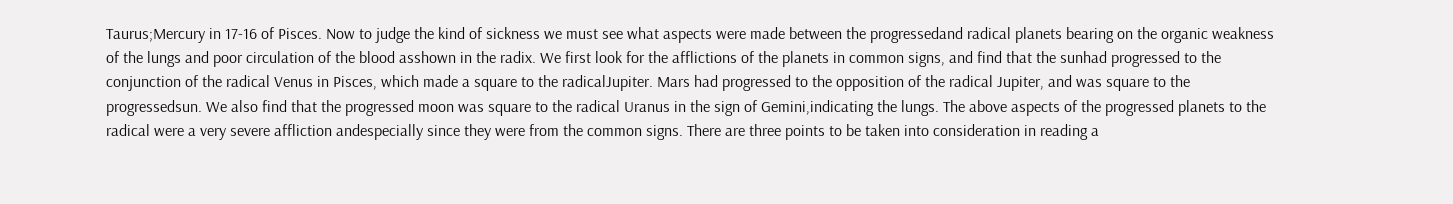Taurus;Mercury in 17-16 of Pisces. Now to judge the kind of sickness we must see what aspects were made between the progressedand radical planets bearing on the organic weakness of the lungs and poor circulation of the blood asshown in the radix. We first look for the afflictions of the planets in common signs, and find that the sunhad progressed to the conjunction of the radical Venus in Pisces, which made a square to the radicalJupiter. Mars had progressed to the opposition of the radical Jupiter, and was square to the progressedsun. We also find that the progressed moon was square to the radical Uranus in the sign of Gemini,indicating the lungs. The above aspects of the progressed planets to the radical were a very severe affliction andespecially since they were from the common signs. There are three points to be taken into consideration in reading a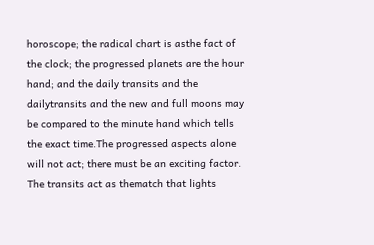horoscope; the radical chart is asthe fact of the clock; the progressed planets are the hour hand; and the daily transits and the dailytransits and the new and full moons may be compared to the minute hand which tells the exact time.The progressed aspects alone will not act; there must be an exciting factor. The transits act as thematch that lights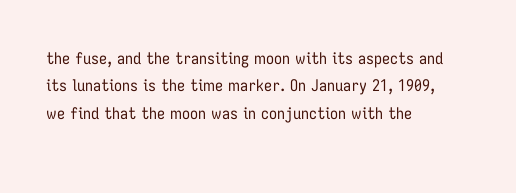the fuse, and the transiting moon with its aspects and its lunations is the time marker. On January 21, 1909, we find that the moon was in conjunction with the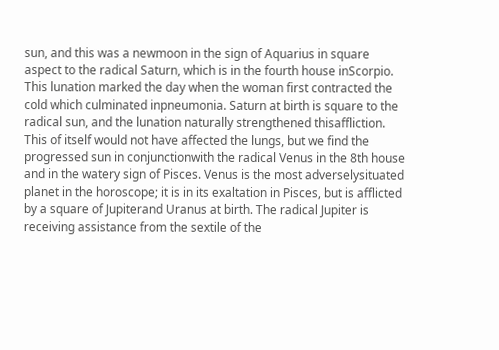sun, and this was a newmoon in the sign of Aquarius in square aspect to the radical Saturn, which is in the fourth house inScorpio. This lunation marked the day when the woman first contracted the cold which culminated inpneumonia. Saturn at birth is square to the radical sun, and the lunation naturally strengthened thisaffliction. This of itself would not have affected the lungs, but we find the progressed sun in conjunctionwith the radical Venus in the 8th house and in the watery sign of Pisces. Venus is the most adverselysituated planet in the horoscope; it is in its exaltation in Pisces, but is afflicted by a square of Jupiterand Uranus at birth. The radical Jupiter is receiving assistance from the sextile of the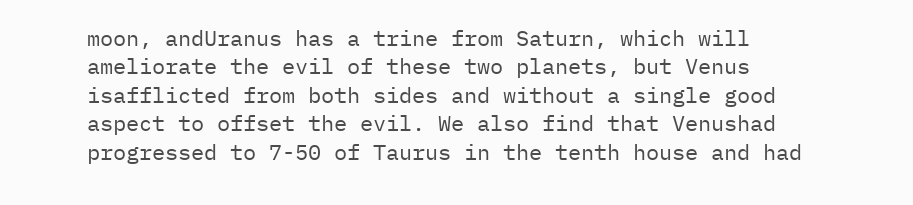moon, andUranus has a trine from Saturn, which will ameliorate the evil of these two planets, but Venus isafflicted from both sides and without a single good aspect to offset the evil. We also find that Venushad progressed to 7-50 of Taurus in the tenth house and had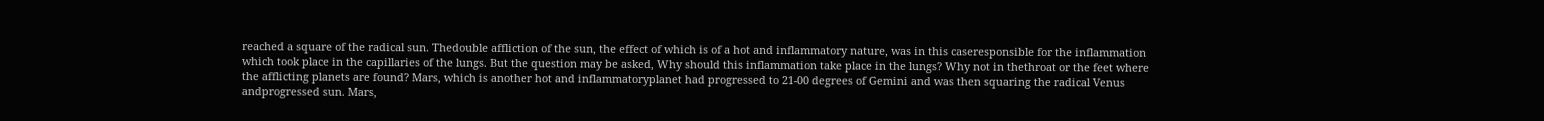reached a square of the radical sun. Thedouble affliction of the sun, the effect of which is of a hot and inflammatory nature, was in this caseresponsible for the inflammation which took place in the capillaries of the lungs. But the question may be asked, Why should this inflammation take place in the lungs? Why not in thethroat or the feet where the afflicting planets are found? Mars, which is another hot and inflammatoryplanet had progressed to 21-00 degrees of Gemini and was then squaring the radical Venus andprogressed sun. Mars,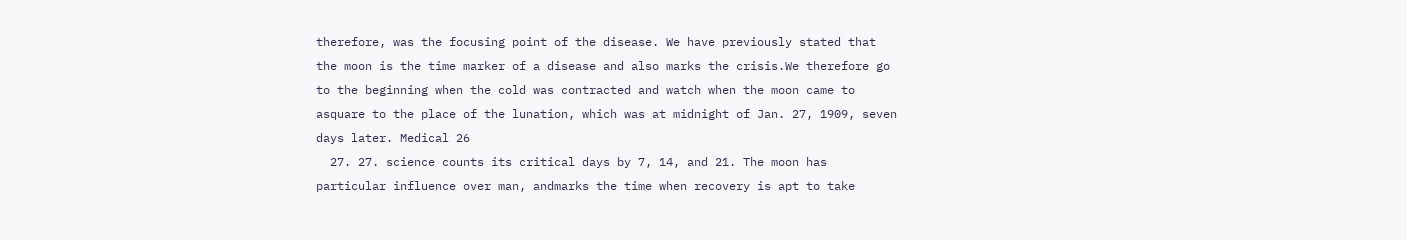therefore, was the focusing point of the disease. We have previously stated that the moon is the time marker of a disease and also marks the crisis.We therefore go to the beginning when the cold was contracted and watch when the moon came to asquare to the place of the lunation, which was at midnight of Jan. 27, 1909, seven days later. Medical 26
  27. 27. science counts its critical days by 7, 14, and 21. The moon has particular influence over man, andmarks the time when recovery is apt to take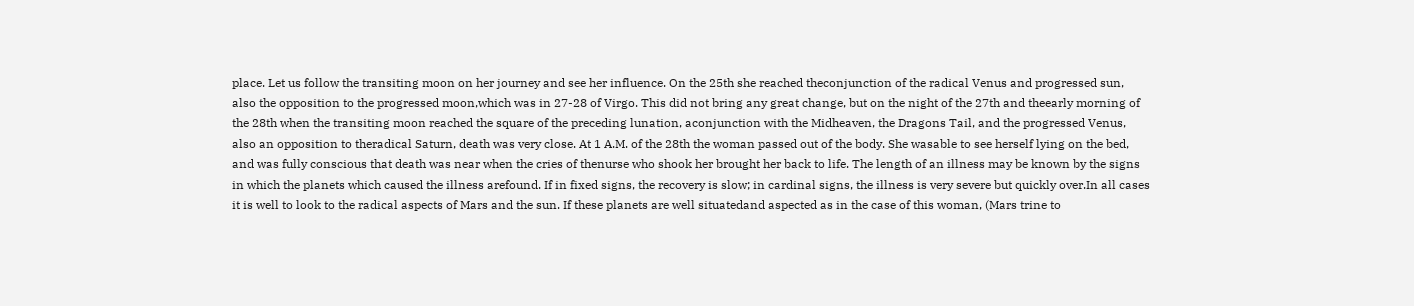place. Let us follow the transiting moon on her journey and see her influence. On the 25th she reached theconjunction of the radical Venus and progressed sun, also the opposition to the progressed moon,which was in 27-28 of Virgo. This did not bring any great change, but on the night of the 27th and theearly morning of the 28th when the transiting moon reached the square of the preceding lunation, aconjunction with the Midheaven, the Dragons Tail, and the progressed Venus, also an opposition to theradical Saturn, death was very close. At 1 A.M. of the 28th the woman passed out of the body. She wasable to see herself lying on the bed, and was fully conscious that death was near when the cries of thenurse who shook her brought her back to life. The length of an illness may be known by the signs in which the planets which caused the illness arefound. If in fixed signs, the recovery is slow; in cardinal signs, the illness is very severe but quickly over.In all cases it is well to look to the radical aspects of Mars and the sun. If these planets are well situatedand aspected as in the case of this woman, (Mars trine to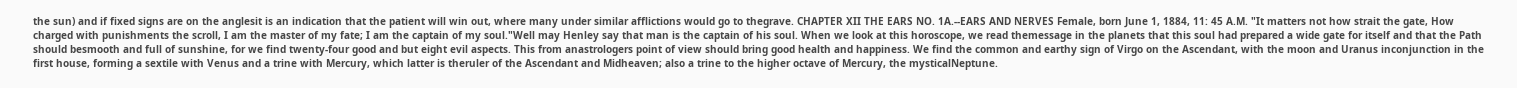the sun) and if fixed signs are on the anglesit is an indication that the patient will win out, where many under similar afflictions would go to thegrave. CHAPTER XII THE EARS NO. 1A.--EARS AND NERVES Female, born June 1, 1884, 11: 45 A.M. "It matters not how strait the gate, How charged with punishments the scroll, I am the master of my fate; I am the captain of my soul."Well may Henley say that man is the captain of his soul. When we look at this horoscope, we read themessage in the planets that this soul had prepared a wide gate for itself and that the Path should besmooth and full of sunshine, for we find twenty-four good and but eight evil aspects. This from anastrologers point of view should bring good health and happiness. We find the common and earthy sign of Virgo on the Ascendant, with the moon and Uranus inconjunction in the first house, forming a sextile with Venus and a trine with Mercury, which latter is theruler of the Ascendant and Midheaven; also a trine to the higher octave of Mercury, the mysticalNeptune.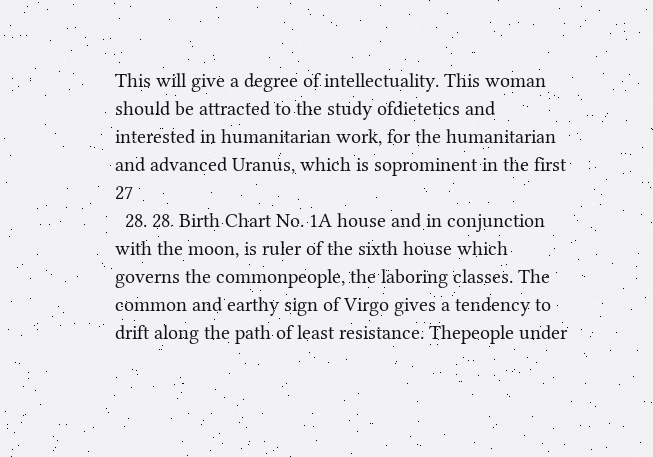This will give a degree of intellectuality. This woman should be attracted to the study ofdietetics and interested in humanitarian work, for the humanitarian and advanced Uranus, which is soprominent in the first 27
  28. 28. Birth Chart No. 1A house and in conjunction with the moon, is ruler of the sixth house which governs the commonpeople, the laboring classes. The common and earthy sign of Virgo gives a tendency to drift along the path of least resistance. Thepeople under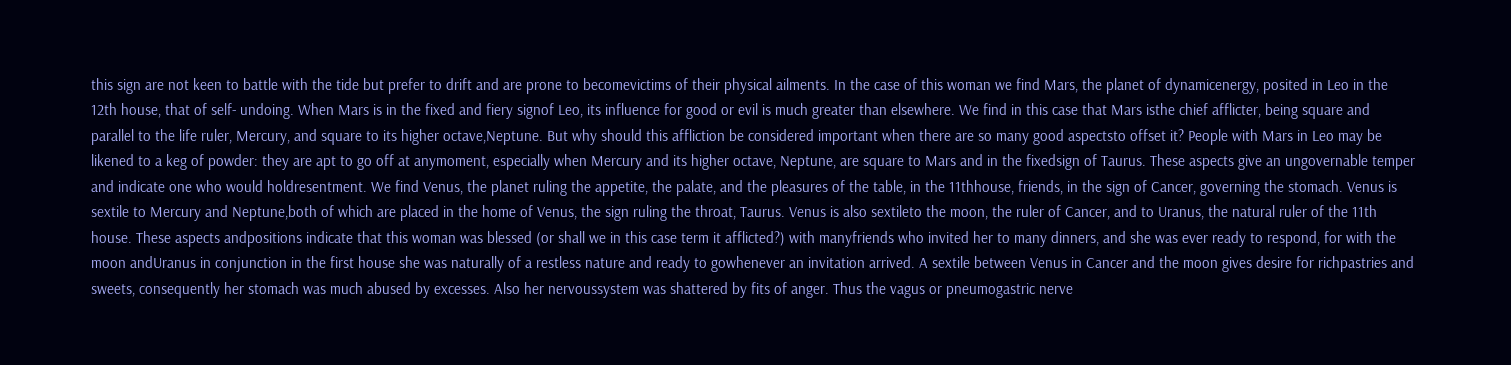this sign are not keen to battle with the tide but prefer to drift and are prone to becomevictims of their physical ailments. In the case of this woman we find Mars, the planet of dynamicenergy, posited in Leo in the 12th house, that of self- undoing. When Mars is in the fixed and fiery signof Leo, its influence for good or evil is much greater than elsewhere. We find in this case that Mars isthe chief afflicter, being square and parallel to the life ruler, Mercury, and square to its higher octave,Neptune. But why should this affliction be considered important when there are so many good aspectsto offset it? People with Mars in Leo may be likened to a keg of powder: they are apt to go off at anymoment, especially when Mercury and its higher octave, Neptune, are square to Mars and in the fixedsign of Taurus. These aspects give an ungovernable temper and indicate one who would holdresentment. We find Venus, the planet ruling the appetite, the palate, and the pleasures of the table, in the 11thhouse, friends, in the sign of Cancer, governing the stomach. Venus is sextile to Mercury and Neptune,both of which are placed in the home of Venus, the sign ruling the throat, Taurus. Venus is also sextileto the moon, the ruler of Cancer, and to Uranus, the natural ruler of the 11th house. These aspects andpositions indicate that this woman was blessed (or shall we in this case term it afflicted?) with manyfriends who invited her to many dinners, and she was ever ready to respond, for with the moon andUranus in conjunction in the first house she was naturally of a restless nature and ready to gowhenever an invitation arrived. A sextile between Venus in Cancer and the moon gives desire for richpastries and sweets, consequently her stomach was much abused by excesses. Also her nervoussystem was shattered by fits of anger. Thus the vagus or pneumogastric nerve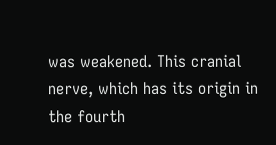was weakened. This cranial nerve, which has its origin in the fourth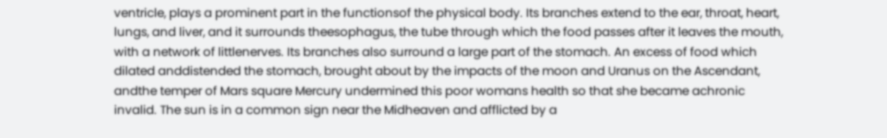ventricle, plays a prominent part in the functionsof the physical body. Its branches extend to the ear, throat, heart, lungs, and liver, and it surrounds theesophagus, the tube through which the food passes after it leaves the mouth, with a network of littlenerves. Its branches also surround a large part of the stomach. An excess of food which dilated anddistended the stomach, brought about by the impacts of the moon and Uranus on the Ascendant, andthe temper of Mars square Mercury undermined this poor womans health so that she became achronic invalid. The sun is in a common sign near the Midheaven and afflicted by a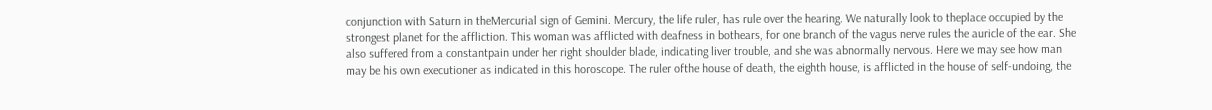conjunction with Saturn in theMercurial sign of Gemini. Mercury, the life ruler, has rule over the hearing. We naturally look to theplace occupied by the strongest planet for the affliction. This woman was afflicted with deafness in bothears, for one branch of the vagus nerve rules the auricle of the ear. She also suffered from a constantpain under her right shoulder blade, indicating liver trouble, and she was abnormally nervous. Here we may see how man may be his own executioner as indicated in this horoscope. The ruler ofthe house of death, the eighth house, is afflicted in the house of self-undoing, the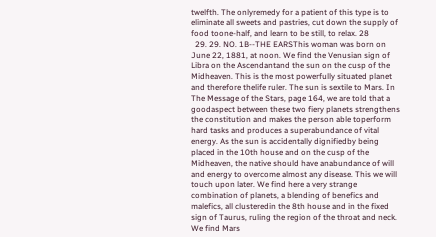twelfth. The onlyremedy for a patient of this type is to eliminate all sweets and pastries, cut down the supply of food toone-half, and learn to be still, to relax. 28
  29. 29. NO. 1B--THE EARSThis woman was born on June 22, 1881, at noon. We find the Venusian sign of Libra on the Ascendantand the sun on the cusp of the Midheaven. This is the most powerfully situated planet and therefore thelife ruler. The sun is sextile to Mars. In The Message of the Stars, page 164, we are told that a goodaspect between these two fiery planets strengthens the constitution and makes the person able toperform hard tasks and produces a superabundance of vital energy. As the sun is accidentally dignifiedby being placed in the 10th house and on the cusp of the Midheaven, the native should have anabundance of will and energy to overcome almost any disease. This we will touch upon later. We find here a very strange combination of planets, a blending of benefics and malefics, all clusteredin the 8th house and in the fixed sign of Taurus, ruling the region of the throat and neck. We find Mars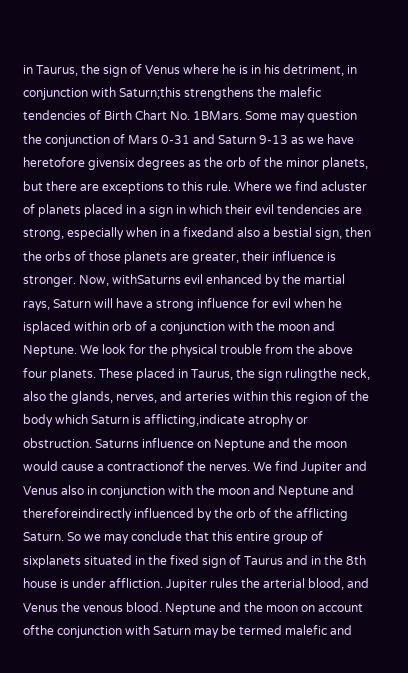in Taurus, the sign of Venus where he is in his detriment, in conjunction with Saturn;this strengthens the malefic tendencies of Birth Chart No. 1BMars. Some may question the conjunction of Mars 0-31 and Saturn 9-13 as we have heretofore givensix degrees as the orb of the minor planets, but there are exceptions to this rule. Where we find acluster of planets placed in a sign in which their evil tendencies are strong, especially when in a fixedand also a bestial sign, then the orbs of those planets are greater, their influence is stronger. Now, withSaturns evil enhanced by the martial rays, Saturn will have a strong influence for evil when he isplaced within orb of a conjunction with the moon and Neptune. We look for the physical trouble from the above four planets. These placed in Taurus, the sign rulingthe neck, also the glands, nerves, and arteries within this region of the body which Saturn is afflicting,indicate atrophy or obstruction. Saturns influence on Neptune and the moon would cause a contractionof the nerves. We find Jupiter and Venus also in conjunction with the moon and Neptune and thereforeindirectly influenced by the orb of the afflicting Saturn. So we may conclude that this entire group of sixplanets situated in the fixed sign of Taurus and in the 8th house is under affliction. Jupiter rules the arterial blood, and Venus the venous blood. Neptune and the moon on account ofthe conjunction with Saturn may be termed malefic and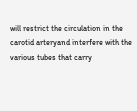will restrict the circulation in the carotid arteryand interfere with the various tubes that carry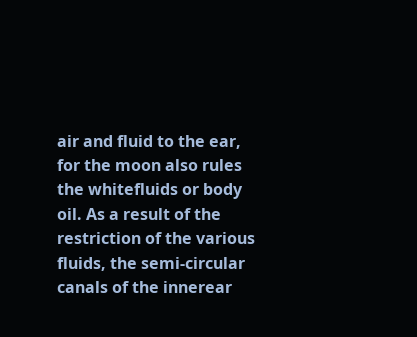air and fluid to the ear, for the moon also rules the whitefluids or body oil. As a result of the restriction of the various fluids, the semi-circular canals of the innerear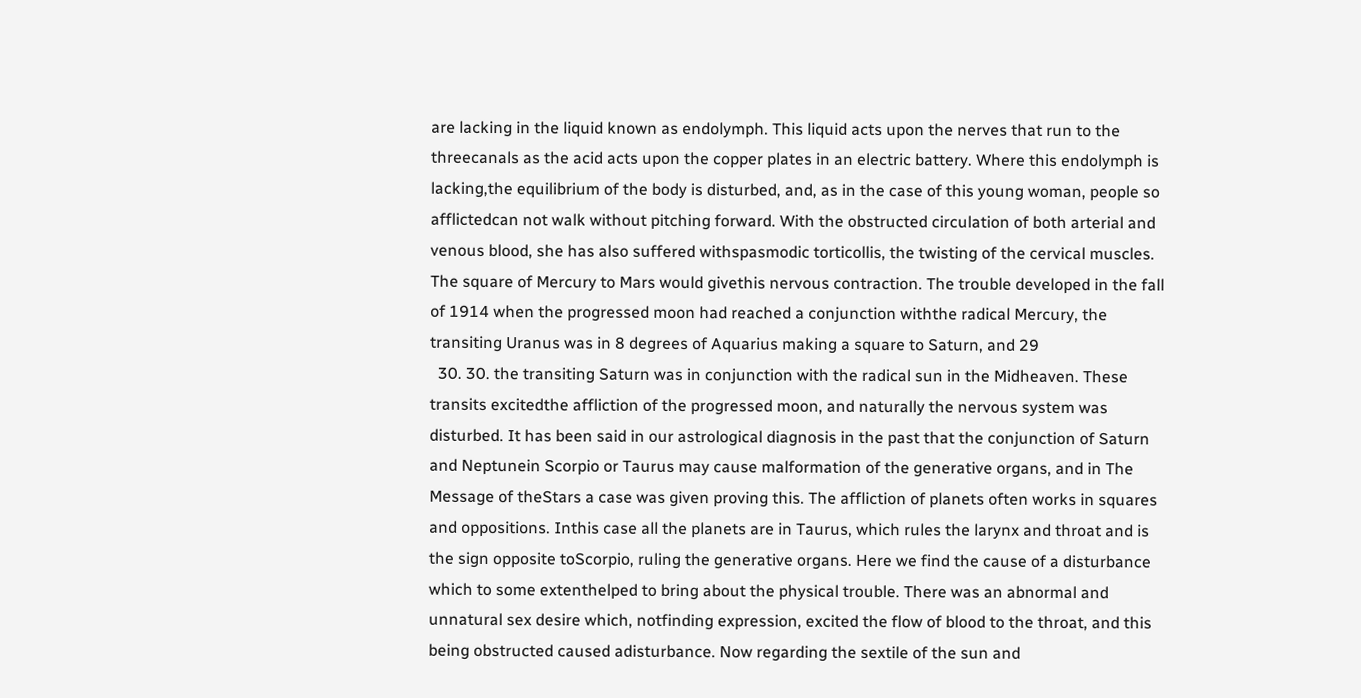are lacking in the liquid known as endolymph. This liquid acts upon the nerves that run to the threecanals as the acid acts upon the copper plates in an electric battery. Where this endolymph is lacking,the equilibrium of the body is disturbed, and, as in the case of this young woman, people so afflictedcan not walk without pitching forward. With the obstructed circulation of both arterial and venous blood, she has also suffered withspasmodic torticollis, the twisting of the cervical muscles. The square of Mercury to Mars would givethis nervous contraction. The trouble developed in the fall of 1914 when the progressed moon had reached a conjunction withthe radical Mercury, the transiting Uranus was in 8 degrees of Aquarius making a square to Saturn, and 29
  30. 30. the transiting Saturn was in conjunction with the radical sun in the Midheaven. These transits excitedthe affliction of the progressed moon, and naturally the nervous system was disturbed. It has been said in our astrological diagnosis in the past that the conjunction of Saturn and Neptunein Scorpio or Taurus may cause malformation of the generative organs, and in The Message of theStars a case was given proving this. The affliction of planets often works in squares and oppositions. Inthis case all the planets are in Taurus, which rules the larynx and throat and is the sign opposite toScorpio, ruling the generative organs. Here we find the cause of a disturbance which to some extenthelped to bring about the physical trouble. There was an abnormal and unnatural sex desire which, notfinding expression, excited the flow of blood to the throat, and this being obstructed caused adisturbance. Now regarding the sextile of the sun and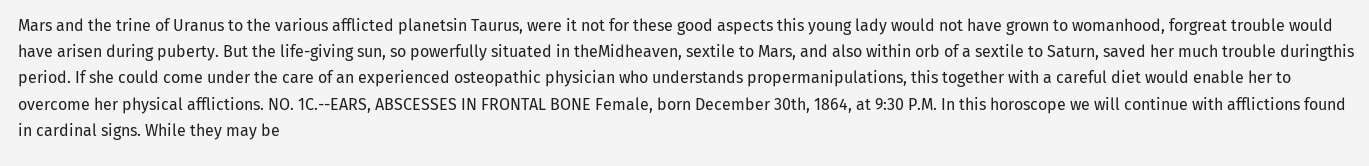Mars and the trine of Uranus to the various afflicted planetsin Taurus, were it not for these good aspects this young lady would not have grown to womanhood, forgreat trouble would have arisen during puberty. But the life-giving sun, so powerfully situated in theMidheaven, sextile to Mars, and also within orb of a sextile to Saturn, saved her much trouble duringthis period. If she could come under the care of an experienced osteopathic physician who understands propermanipulations, this together with a careful diet would enable her to overcome her physical afflictions. NO. 1C.--EARS, ABSCESSES IN FRONTAL BONE Female, born December 30th, 1864, at 9:30 P.M. In this horoscope we will continue with afflictions found in cardinal signs. While they may be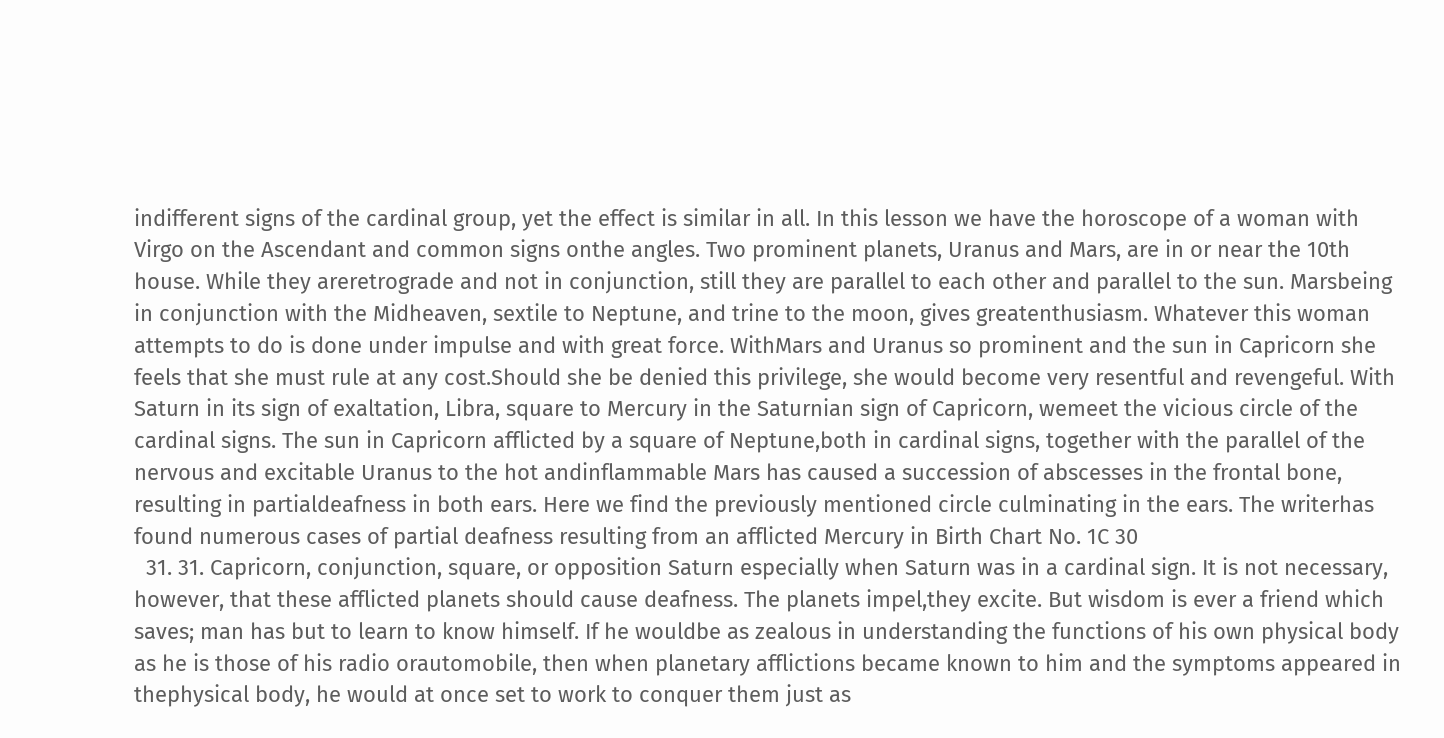indifferent signs of the cardinal group, yet the effect is similar in all. In this lesson we have the horoscope of a woman with Virgo on the Ascendant and common signs onthe angles. Two prominent planets, Uranus and Mars, are in or near the 10th house. While they areretrograde and not in conjunction, still they are parallel to each other and parallel to the sun. Marsbeing in conjunction with the Midheaven, sextile to Neptune, and trine to the moon, gives greatenthusiasm. Whatever this woman attempts to do is done under impulse and with great force. WithMars and Uranus so prominent and the sun in Capricorn she feels that she must rule at any cost.Should she be denied this privilege, she would become very resentful and revengeful. With Saturn in its sign of exaltation, Libra, square to Mercury in the Saturnian sign of Capricorn, wemeet the vicious circle of the cardinal signs. The sun in Capricorn afflicted by a square of Neptune,both in cardinal signs, together with the parallel of the nervous and excitable Uranus to the hot andinflammable Mars has caused a succession of abscesses in the frontal bone, resulting in partialdeafness in both ears. Here we find the previously mentioned circle culminating in the ears. The writerhas found numerous cases of partial deafness resulting from an afflicted Mercury in Birth Chart No. 1C 30
  31. 31. Capricorn, conjunction, square, or opposition Saturn especially when Saturn was in a cardinal sign. It is not necessary, however, that these afflicted planets should cause deafness. The planets impel,they excite. But wisdom is ever a friend which saves; man has but to learn to know himself. If he wouldbe as zealous in understanding the functions of his own physical body as he is those of his radio orautomobile, then when planetary afflictions became known to him and the symptoms appeared in thephysical body, he would at once set to work to conquer them just as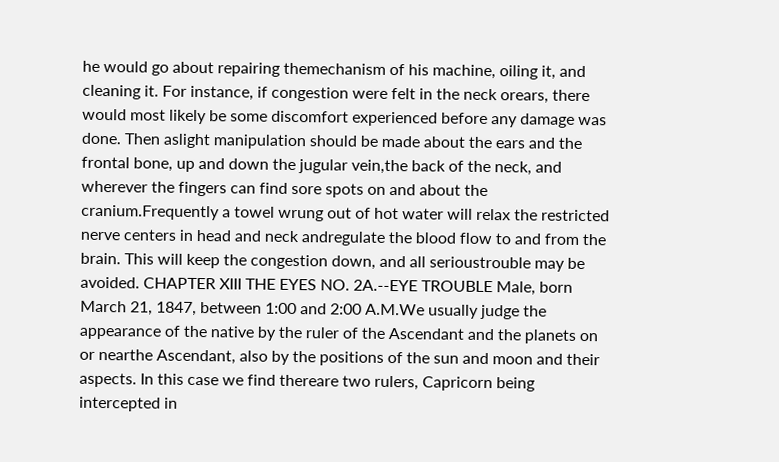he would go about repairing themechanism of his machine, oiling it, and cleaning it. For instance, if congestion were felt in the neck orears, there would most likely be some discomfort experienced before any damage was done. Then aslight manipulation should be made about the ears and the frontal bone, up and down the jugular vein,the back of the neck, and wherever the fingers can find sore spots on and about the cranium.Frequently a towel wrung out of hot water will relax the restricted nerve centers in head and neck andregulate the blood flow to and from the brain. This will keep the congestion down, and all serioustrouble may be avoided. CHAPTER XIII THE EYES NO. 2A.--EYE TROUBLE Male, born March 21, 1847, between 1:00 and 2:00 A.M.We usually judge the appearance of the native by the ruler of the Ascendant and the planets on or nearthe Ascendant, also by the positions of the sun and moon and their aspects. In this case we find thereare two rulers, Capricorn being intercepted in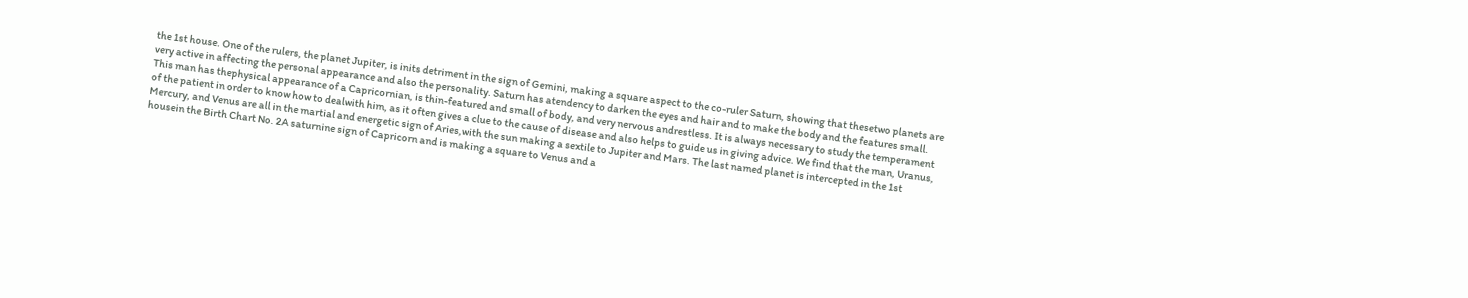the 1st house. One of the rulers, the planet Jupiter, is inits detriment in the sign of Gemini, making a square aspect to the co-ruler Saturn, showing that thesetwo planets are very active in affecting the personal appearance and also the personality. Saturn has atendency to darken the eyes and hair and to make the body and the features small. This man has thephysical appearance of a Capricornian, is thin-featured and small of body, and very nervous andrestless. It is always necessary to study the temperament of the patient in order to know how to dealwith him, as it often gives a clue to the cause of disease and also helps to guide us in giving advice. We find that the man, Uranus, Mercury, and Venus are all in the martial and energetic sign of Aries,with the sun making a sextile to Jupiter and Mars. The last named planet is intercepted in the 1st housein the Birth Chart No. 2A saturnine sign of Capricorn and is making a square to Venus and a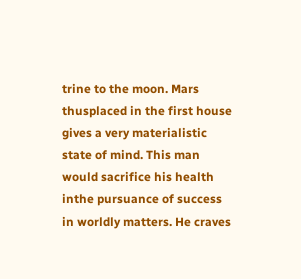trine to the moon. Mars thusplaced in the first house gives a very materialistic state of mind. This man would sacrifice his health inthe pursuance of success in worldly matters. He craves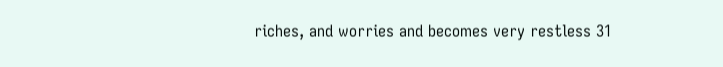riches, and worries and becomes very restless 31